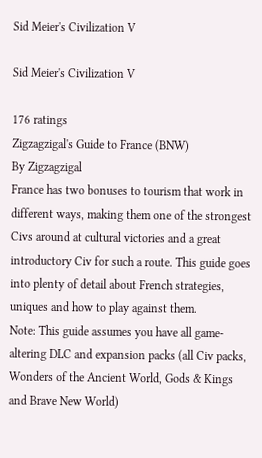Sid Meier's Civilization V

Sid Meier's Civilization V

176 ratings
Zigzagzigal's Guide to France (BNW)
By Zigzagzigal
France has two bonuses to tourism that work in different ways, making them one of the strongest Civs around at cultural victories and a great introductory Civ for such a route. This guide goes into plenty of detail about French strategies, uniques and how to play against them.
Note: This guide assumes you have all game-altering DLC and expansion packs (all Civ packs, Wonders of the Ancient World, Gods & Kings and Brave New World)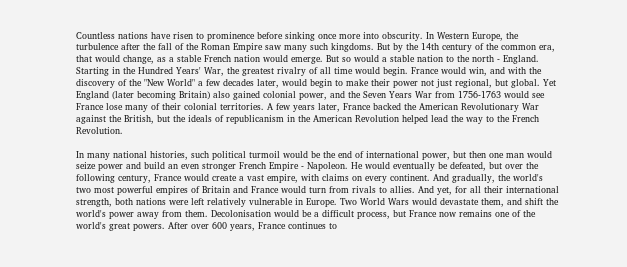Countless nations have risen to prominence before sinking once more into obscurity. In Western Europe, the turbulence after the fall of the Roman Empire saw many such kingdoms. But by the 14th century of the common era, that would change, as a stable French nation would emerge. But so would a stable nation to the north - England. Starting in the Hundred Years' War, the greatest rivalry of all time would begin. France would win, and with the discovery of the "New World" a few decades later, would begin to make their power not just regional, but global. Yet England (later becoming Britain) also gained colonial power, and the Seven Years War from 1756-1763 would see France lose many of their colonial territories. A few years later, France backed the American Revolutionary War against the British, but the ideals of republicanism in the American Revolution helped lead the way to the French Revolution.

In many national histories, such political turmoil would be the end of international power, but then one man would seize power and build an even stronger French Empire - Napoleon. He would eventually be defeated, but over the following century, France would create a vast empire, with claims on every continent. And gradually, the world's two most powerful empires of Britain and France would turn from rivals to allies. And yet, for all their international strength, both nations were left relatively vulnerable in Europe. Two World Wars would devastate them, and shift the world's power away from them. Decolonisation would be a difficult process, but France now remains one of the world's great powers. After over 600 years, France continues to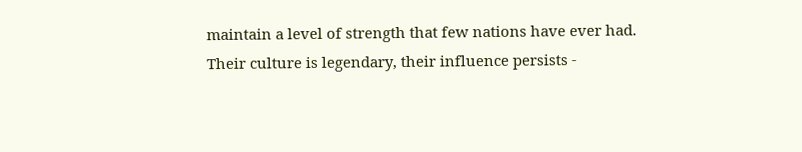maintain a level of strength that few nations have ever had. Their culture is legendary, their influence persists -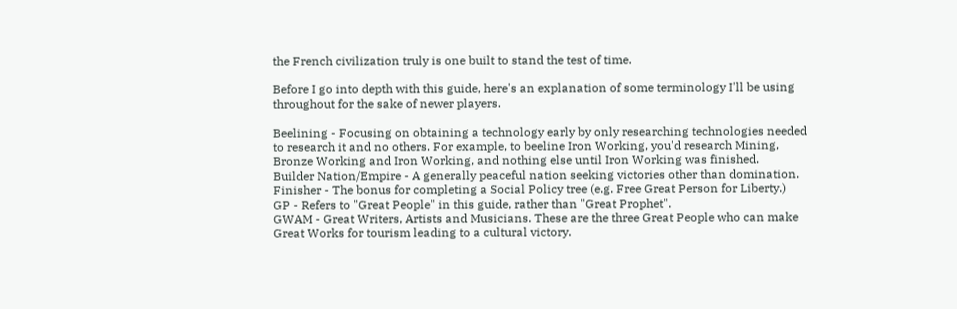the French civilization truly is one built to stand the test of time.

Before I go into depth with this guide, here's an explanation of some terminology I'll be using throughout for the sake of newer players.

Beelining - Focusing on obtaining a technology early by only researching technologies needed to research it and no others. For example, to beeline Iron Working, you'd research Mining, Bronze Working and Iron Working, and nothing else until Iron Working was finished.
Builder Nation/Empire - A generally peaceful nation seeking victories other than domination.
Finisher - The bonus for completing a Social Policy tree (e.g. Free Great Person for Liberty.)
GP - Refers to "Great People" in this guide, rather than "Great Prophet".
GWAM - Great Writers, Artists and Musicians. These are the three Great People who can make Great Works for tourism leading to a cultural victory.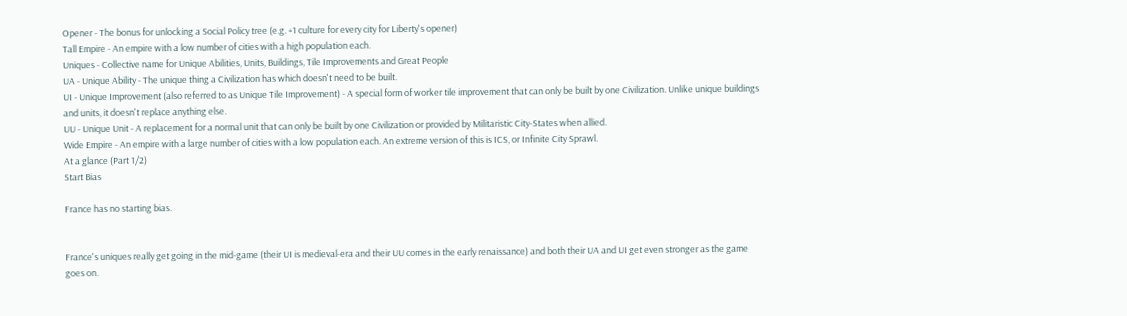Opener - The bonus for unlocking a Social Policy tree (e.g. +1 culture for every city for Liberty's opener)
Tall Empire - An empire with a low number of cities with a high population each.
Uniques - Collective name for Unique Abilities, Units, Buildings, Tile Improvements and Great People
UA - Unique Ability - The unique thing a Civilization has which doesn't need to be built.
UI - Unique Improvement (also referred to as Unique Tile Improvement) - A special form of worker tile improvement that can only be built by one Civilization. Unlike unique buildings and units, it doesn't replace anything else.
UU - Unique Unit - A replacement for a normal unit that can only be built by one Civilization or provided by Militaristic City-States when allied.
Wide Empire - An empire with a large number of cities with a low population each. An extreme version of this is ICS, or Infinite City Sprawl.
At a glance (Part 1/2)
Start Bias

France has no starting bias.


France's uniques really get going in the mid-game (their UI is medieval-era and their UU comes in the early renaissance) and both their UA and UI get even stronger as the game goes on.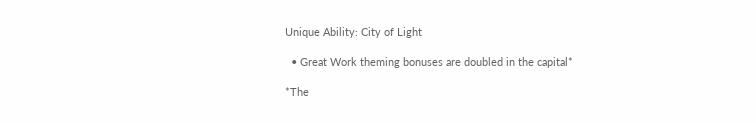Unique Ability: City of Light

  • Great Work theming bonuses are doubled in the capital*

*The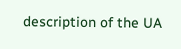description of the UA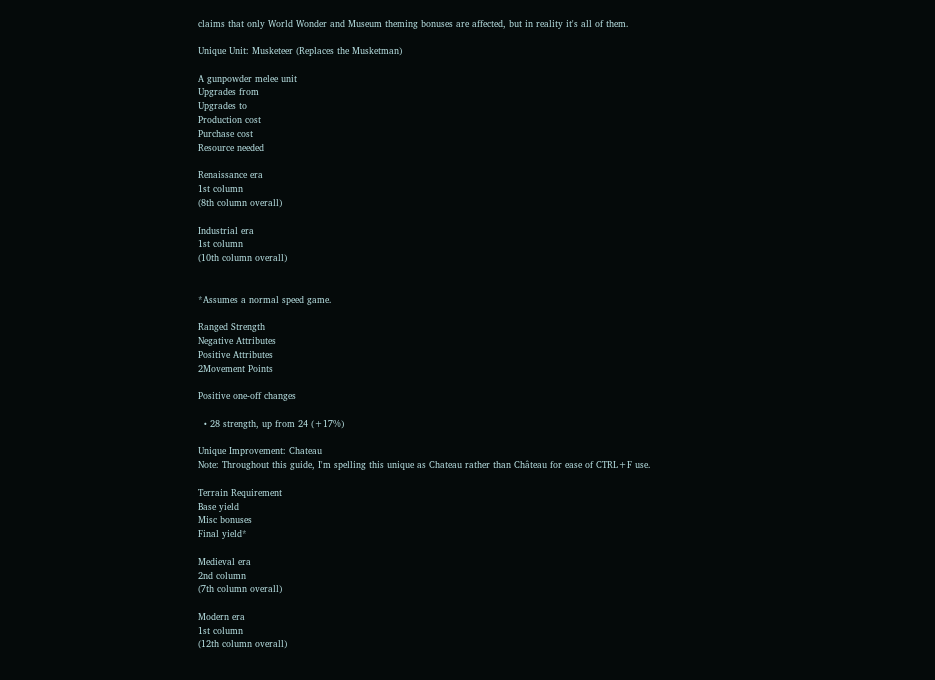claims that only World Wonder and Museum theming bonuses are affected, but in reality it's all of them.

Unique Unit: Musketeer (Replaces the Musketman)

A gunpowder melee unit
Upgrades from
Upgrades to
Production cost
Purchase cost
Resource needed

Renaissance era
1st column
(8th column overall)

Industrial era
1st column
(10th column overall)


*Assumes a normal speed game.

Ranged Strength
Negative Attributes
Positive Attributes
2Movement Points

Positive one-off changes

  • 28 strength, up from 24 (+17%)

Unique Improvement: Chateau
Note: Throughout this guide, I'm spelling this unique as Chateau rather than Château for ease of CTRL+F use.

Terrain Requirement
Base yield
Misc bonuses
Final yield*

Medieval era
2nd column
(7th column overall)

Modern era
1st column
(12th column overall)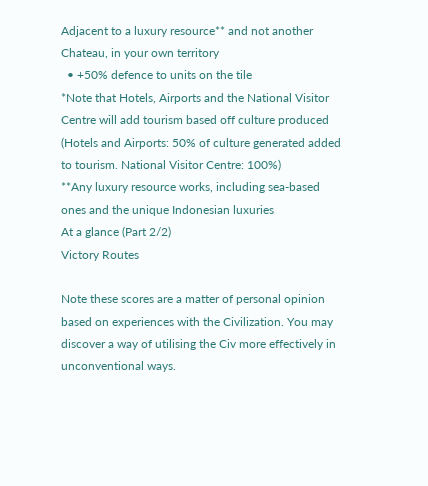Adjacent to a luxury resource** and not another Chateau, in your own territory
  • +50% defence to units on the tile
*Note that Hotels, Airports and the National Visitor Centre will add tourism based off culture produced (Hotels and Airports: 50% of culture generated added to tourism. National Visitor Centre: 100%)
**Any luxury resource works, including sea-based ones and the unique Indonesian luxuries
At a glance (Part 2/2)
Victory Routes

Note these scores are a matter of personal opinion based on experiences with the Civilization. You may discover a way of utilising the Civ more effectively in unconventional ways.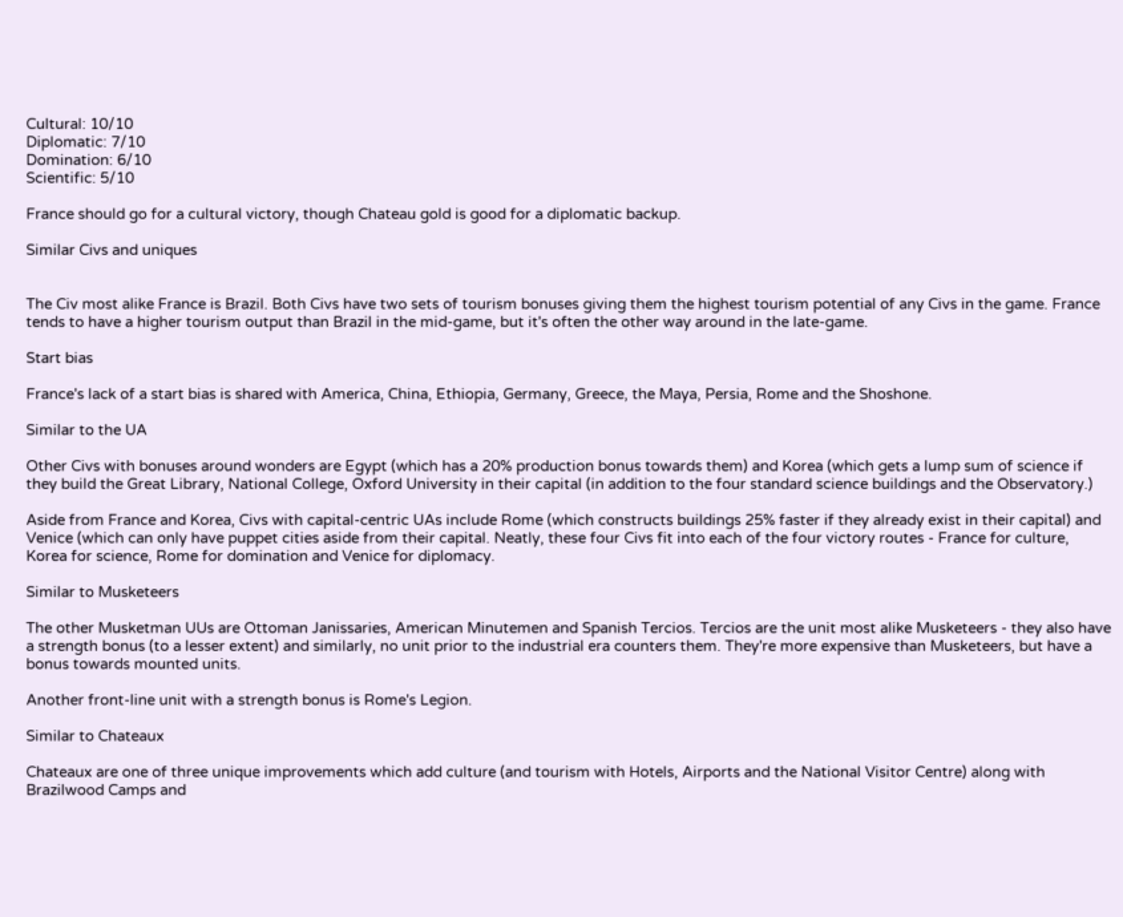Cultural: 10/10
Diplomatic: 7/10
Domination: 6/10
Scientific: 5/10

France should go for a cultural victory, though Chateau gold is good for a diplomatic backup.

Similar Civs and uniques


The Civ most alike France is Brazil. Both Civs have two sets of tourism bonuses giving them the highest tourism potential of any Civs in the game. France tends to have a higher tourism output than Brazil in the mid-game, but it's often the other way around in the late-game.

Start bias

France's lack of a start bias is shared with America, China, Ethiopia, Germany, Greece, the Maya, Persia, Rome and the Shoshone.

Similar to the UA

Other Civs with bonuses around wonders are Egypt (which has a 20% production bonus towards them) and Korea (which gets a lump sum of science if they build the Great Library, National College, Oxford University in their capital (in addition to the four standard science buildings and the Observatory.)

Aside from France and Korea, Civs with capital-centric UAs include Rome (which constructs buildings 25% faster if they already exist in their capital) and Venice (which can only have puppet cities aside from their capital. Neatly, these four Civs fit into each of the four victory routes - France for culture, Korea for science, Rome for domination and Venice for diplomacy.

Similar to Musketeers

The other Musketman UUs are Ottoman Janissaries, American Minutemen and Spanish Tercios. Tercios are the unit most alike Musketeers - they also have a strength bonus (to a lesser extent) and similarly, no unit prior to the industrial era counters them. They're more expensive than Musketeers, but have a bonus towards mounted units.

Another front-line unit with a strength bonus is Rome's Legion.

Similar to Chateaux

Chateaux are one of three unique improvements which add culture (and tourism with Hotels, Airports and the National Visitor Centre) along with Brazilwood Camps and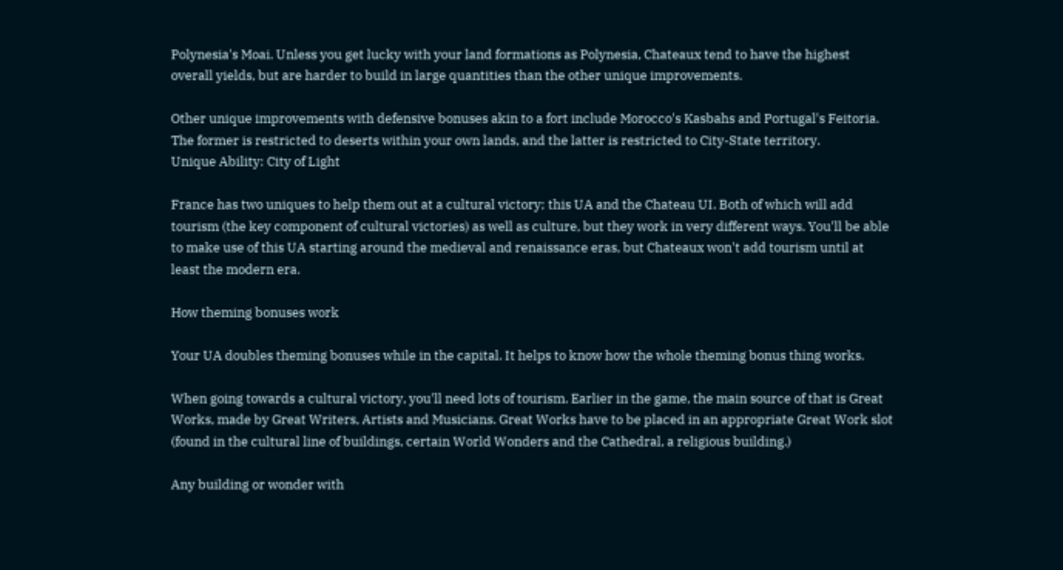Polynesia's Moai. Unless you get lucky with your land formations as Polynesia, Chateaux tend to have the highest overall yields, but are harder to build in large quantities than the other unique improvements.

Other unique improvements with defensive bonuses akin to a fort include Morocco's Kasbahs and Portugal's Feitoria. The former is restricted to deserts within your own lands, and the latter is restricted to City-State territory.
Unique Ability: City of Light

France has two uniques to help them out at a cultural victory; this UA and the Chateau UI. Both of which will add tourism (the key component of cultural victories) as well as culture, but they work in very different ways. You'll be able to make use of this UA starting around the medieval and renaissance eras, but Chateaux won't add tourism until at least the modern era.

How theming bonuses work

Your UA doubles theming bonuses while in the capital. It helps to know how the whole theming bonus thing works.

When going towards a cultural victory, you'll need lots of tourism. Earlier in the game, the main source of that is Great Works, made by Great Writers, Artists and Musicians. Great Works have to be placed in an appropriate Great Work slot (found in the cultural line of buildings, certain World Wonders and the Cathedral, a religious building.)

Any building or wonder with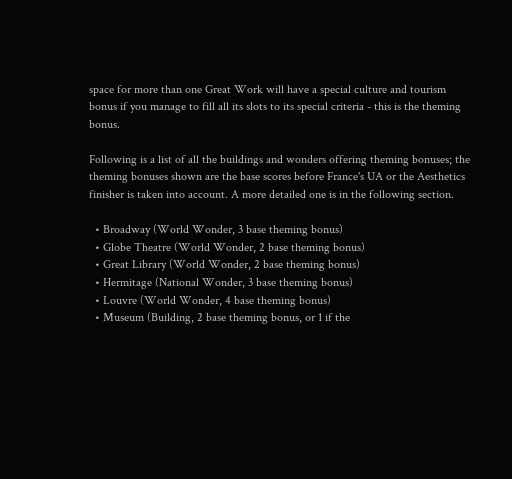space for more than one Great Work will have a special culture and tourism bonus if you manage to fill all its slots to its special criteria - this is the theming bonus.

Following is a list of all the buildings and wonders offering theming bonuses; the theming bonuses shown are the base scores before France's UA or the Aesthetics finisher is taken into account. A more detailed one is in the following section.

  • Broadway (World Wonder, 3 base theming bonus)
  • Globe Theatre (World Wonder, 2 base theming bonus)
  • Great Library (World Wonder, 2 base theming bonus)
  • Hermitage (National Wonder, 3 base theming bonus)
  • Louvre (World Wonder, 4 base theming bonus)
  • Museum (Building, 2 base theming bonus, or 1 if the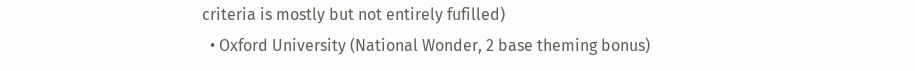criteria is mostly but not entirely fufilled)
  • Oxford University (National Wonder, 2 base theming bonus)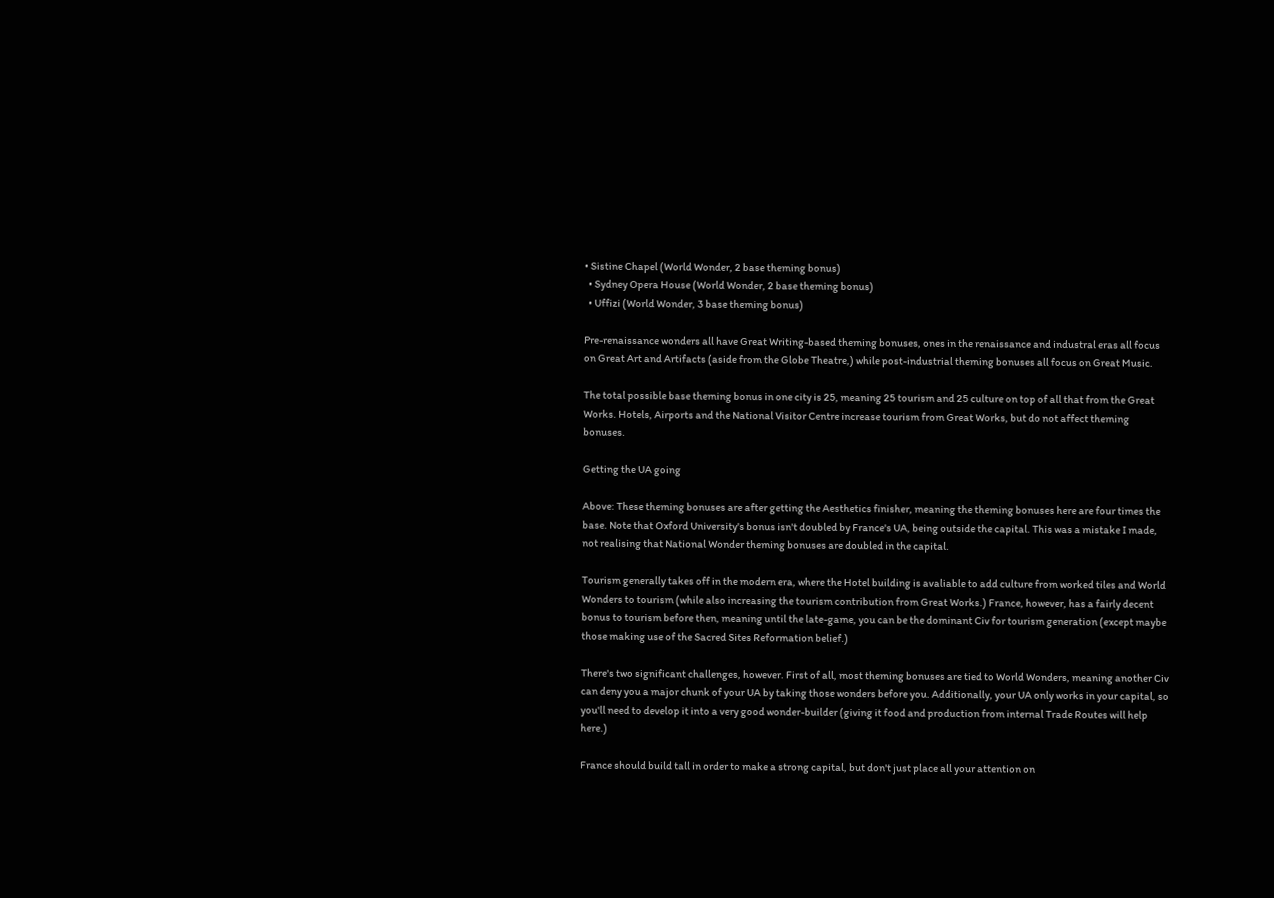• Sistine Chapel (World Wonder, 2 base theming bonus)
  • Sydney Opera House (World Wonder, 2 base theming bonus)
  • Uffizi (World Wonder, 3 base theming bonus)

Pre-renaissance wonders all have Great Writing-based theming bonuses, ones in the renaissance and industral eras all focus on Great Art and Artifacts (aside from the Globe Theatre,) while post-industrial theming bonuses all focus on Great Music.

The total possible base theming bonus in one city is 25, meaning 25 tourism and 25 culture on top of all that from the Great Works. Hotels, Airports and the National Visitor Centre increase tourism from Great Works, but do not affect theming bonuses.

Getting the UA going

Above: These theming bonuses are after getting the Aesthetics finisher, meaning the theming bonuses here are four times the base. Note that Oxford University's bonus isn't doubled by France's UA, being outside the capital. This was a mistake I made, not realising that National Wonder theming bonuses are doubled in the capital.

Tourism generally takes off in the modern era, where the Hotel building is avaliable to add culture from worked tiles and World Wonders to tourism (while also increasing the tourism contribution from Great Works.) France, however, has a fairly decent bonus to tourism before then, meaning until the late-game, you can be the dominant Civ for tourism generation (except maybe those making use of the Sacred Sites Reformation belief.)

There's two significant challenges, however. First of all, most theming bonuses are tied to World Wonders, meaning another Civ can deny you a major chunk of your UA by taking those wonders before you. Additionally, your UA only works in your capital, so you'll need to develop it into a very good wonder-builder (giving it food and production from internal Trade Routes will help here.)

France should build tall in order to make a strong capital, but don't just place all your attention on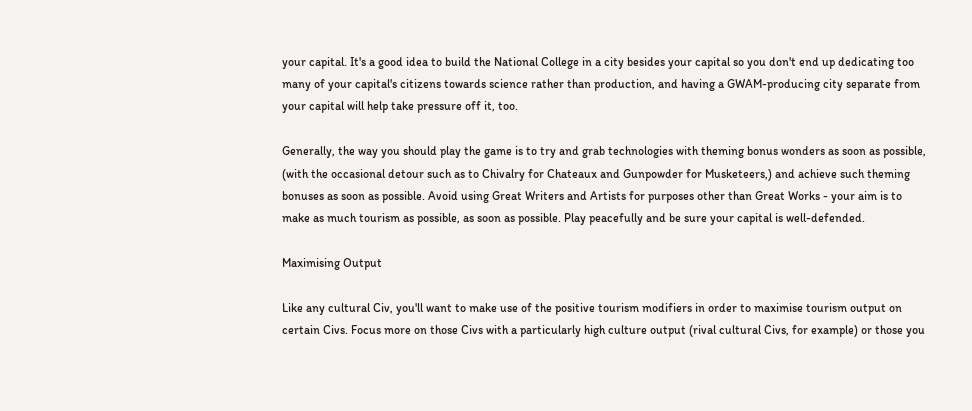your capital. It's a good idea to build the National College in a city besides your capital so you don't end up dedicating too many of your capital's citizens towards science rather than production, and having a GWAM-producing city separate from your capital will help take pressure off it, too.

Generally, the way you should play the game is to try and grab technologies with theming bonus wonders as soon as possible, (with the occasional detour such as to Chivalry for Chateaux and Gunpowder for Musketeers,) and achieve such theming bonuses as soon as possible. Avoid using Great Writers and Artists for purposes other than Great Works - your aim is to make as much tourism as possible, as soon as possible. Play peacefully and be sure your capital is well-defended.

Maximising Output

Like any cultural Civ, you'll want to make use of the positive tourism modifiers in order to maximise tourism output on certain Civs. Focus more on those Civs with a particularly high culture output (rival cultural Civs, for example) or those you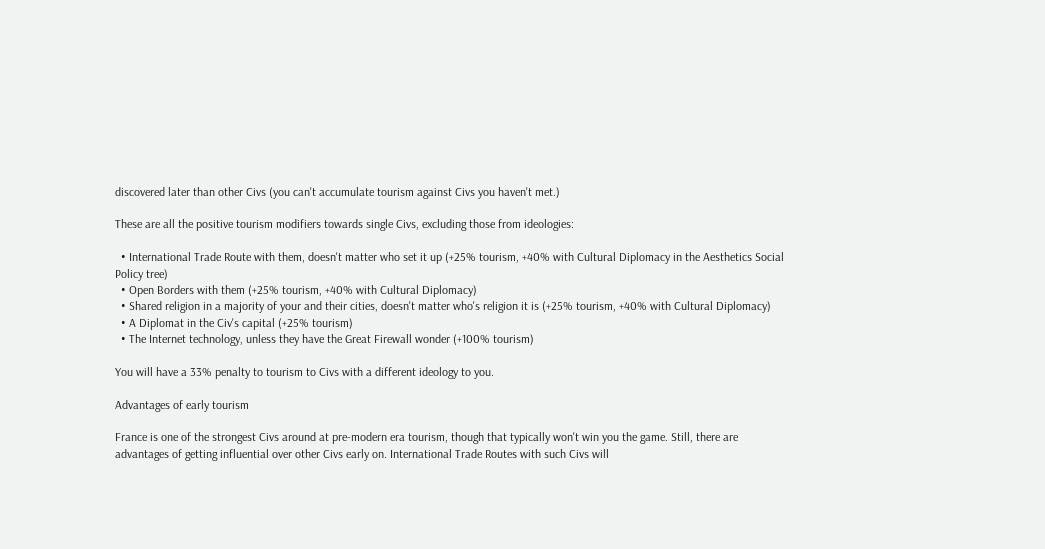discovered later than other Civs (you can't accumulate tourism against Civs you haven't met.)

These are all the positive tourism modifiers towards single Civs, excluding those from ideologies:

  • International Trade Route with them, doesn't matter who set it up (+25% tourism, +40% with Cultural Diplomacy in the Aesthetics Social Policy tree)
  • Open Borders with them (+25% tourism, +40% with Cultural Diplomacy)
  • Shared religion in a majority of your and their cities, doesn't matter who's religion it is (+25% tourism, +40% with Cultural Diplomacy)
  • A Diplomat in the Civ's capital (+25% tourism)
  • The Internet technology, unless they have the Great Firewall wonder (+100% tourism)

You will have a 33% penalty to tourism to Civs with a different ideology to you.

Advantages of early tourism

France is one of the strongest Civs around at pre-modern era tourism, though that typically won't win you the game. Still, there are advantages of getting influential over other Civs early on. International Trade Routes with such Civs will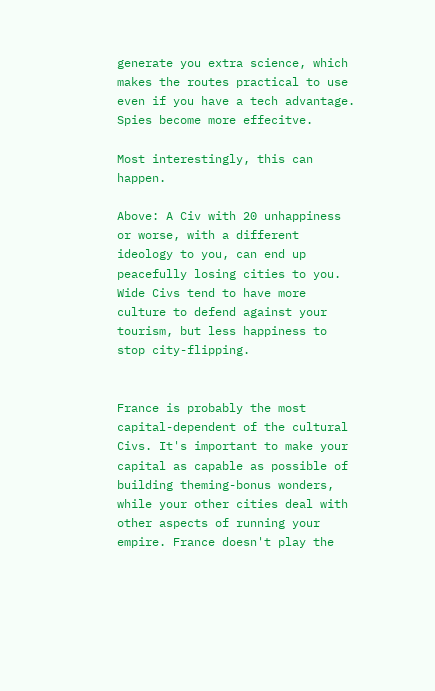generate you extra science, which makes the routes practical to use even if you have a tech advantage. Spies become more effecitve.

Most interestingly, this can happen.

Above: A Civ with 20 unhappiness or worse, with a different ideology to you, can end up peacefully losing cities to you. Wide Civs tend to have more culture to defend against your tourism, but less happiness to stop city-flipping.


France is probably the most capital-dependent of the cultural Civs. It's important to make your capital as capable as possible of building theming-bonus wonders, while your other cities deal with other aspects of running your empire. France doesn't play the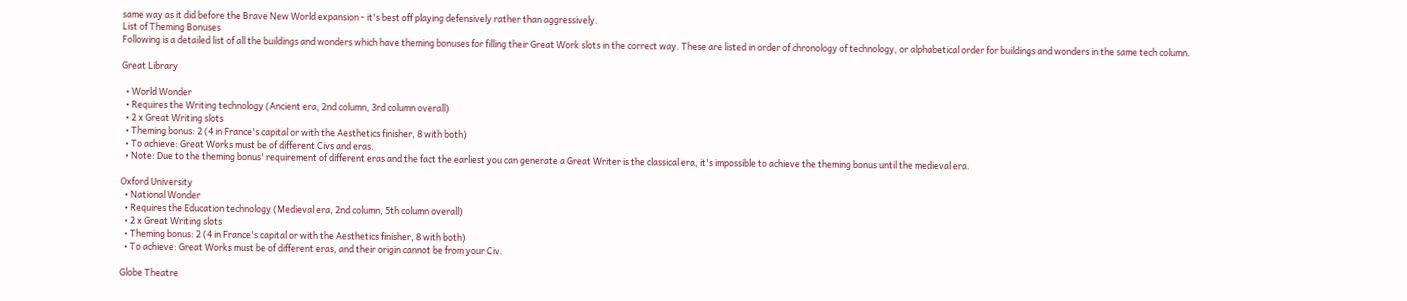same way as it did before the Brave New World expansion - it's best off playing defensively rather than aggressively.
List of Theming Bonuses
Following is a detailed list of all the buildings and wonders which have theming bonuses for filling their Great Work slots in the correct way. These are listed in order of chronology of technology, or alphabetical order for buildings and wonders in the same tech column.

Great Library

  • World Wonder
  • Requires the Writing technology (Ancient era, 2nd column, 3rd column overall)
  • 2 x Great Writing slots
  • Theming bonus: 2 (4 in France's capital or with the Aesthetics finisher, 8 with both)
  • To achieve: Great Works must be of different Civs and eras.
  • Note: Due to the theming bonus' requirement of different eras and the fact the earliest you can generate a Great Writer is the classical era, it's impossible to achieve the theming bonus until the medieval era.

Oxford University
  • National Wonder
  • Requires the Education technology (Medieval era, 2nd column, 5th column overall)
  • 2 x Great Writing slots
  • Theming bonus: 2 (4 in France's capital or with the Aesthetics finisher, 8 with both)
  • To achieve: Great Works must be of different eras, and their origin cannot be from your Civ.

Globe Theatre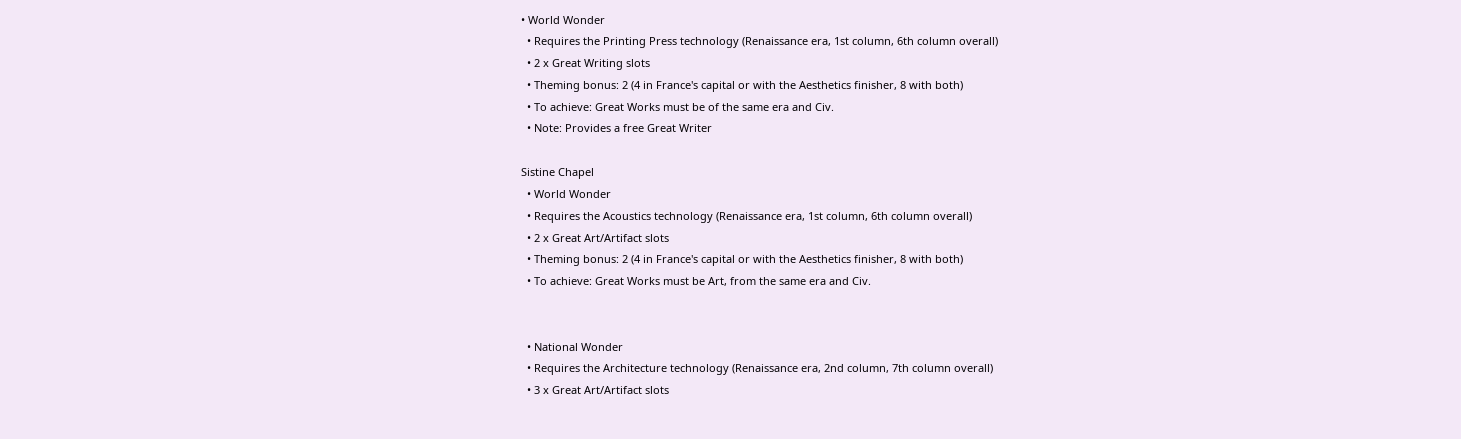• World Wonder
  • Requires the Printing Press technology (Renaissance era, 1st column, 6th column overall)
  • 2 x Great Writing slots
  • Theming bonus: 2 (4 in France's capital or with the Aesthetics finisher, 8 with both)
  • To achieve: Great Works must be of the same era and Civ.
  • Note: Provides a free Great Writer

Sistine Chapel
  • World Wonder
  • Requires the Acoustics technology (Renaissance era, 1st column, 6th column overall)
  • 2 x Great Art/Artifact slots
  • Theming bonus: 2 (4 in France's capital or with the Aesthetics finisher, 8 with both)
  • To achieve: Great Works must be Art, from the same era and Civ.


  • National Wonder
  • Requires the Architecture technology (Renaissance era, 2nd column, 7th column overall)
  • 3 x Great Art/Artifact slots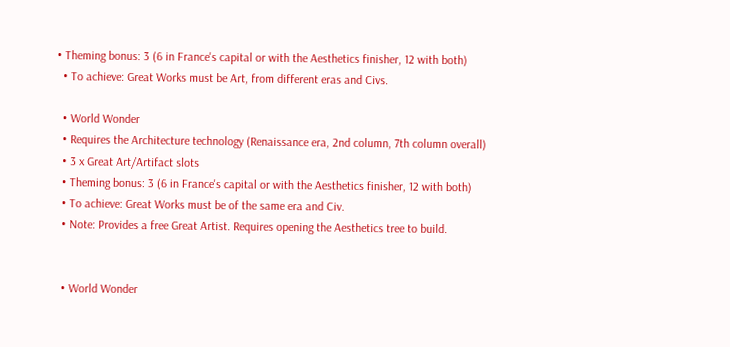• Theming bonus: 3 (6 in France's capital or with the Aesthetics finisher, 12 with both)
  • To achieve: Great Works must be Art, from different eras and Civs.

  • World Wonder
  • Requires the Architecture technology (Renaissance era, 2nd column, 7th column overall)
  • 3 x Great Art/Artifact slots
  • Theming bonus: 3 (6 in France's capital or with the Aesthetics finisher, 12 with both)
  • To achieve: Great Works must be of the same era and Civ.
  • Note: Provides a free Great Artist. Requires opening the Aesthetics tree to build.


  • World Wonder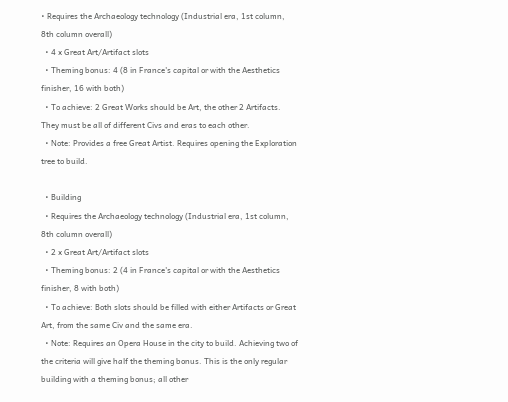• Requires the Archaeology technology (Industrial era, 1st column, 8th column overall)
  • 4 x Great Art/Artifact slots
  • Theming bonus: 4 (8 in France's capital or with the Aesthetics finisher, 16 with both)
  • To achieve: 2 Great Works should be Art, the other 2 Artifacts. They must be all of different Civs and eras to each other.
  • Note: Provides a free Great Artist. Requires opening the Exploration tree to build.

  • Building
  • Requires the Archaeology technology (Industrial era, 1st column, 8th column overall)
  • 2 x Great Art/Artifact slots
  • Theming bonus: 2 (4 in France's capital or with the Aesthetics finisher, 8 with both)
  • To achieve: Both slots should be filled with either Artifacts or Great Art, from the same Civ and the same era.
  • Note: Requires an Opera House in the city to build. Achieving two of the criteria will give half the theming bonus. This is the only regular building with a theming bonus; all other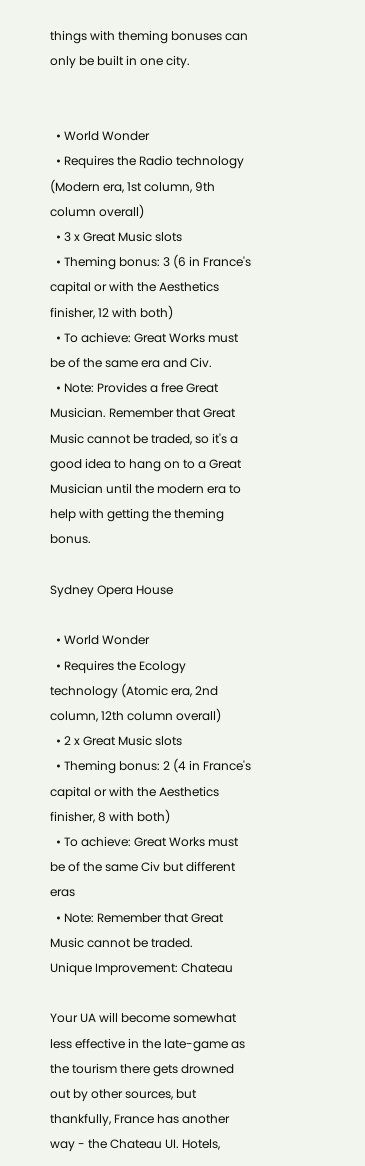things with theming bonuses can only be built in one city.


  • World Wonder
  • Requires the Radio technology (Modern era, 1st column, 9th column overall)
  • 3 x Great Music slots
  • Theming bonus: 3 (6 in France's capital or with the Aesthetics finisher, 12 with both)
  • To achieve: Great Works must be of the same era and Civ.
  • Note: Provides a free Great Musician. Remember that Great Music cannot be traded, so it's a good idea to hang on to a Great Musician until the modern era to help with getting the theming bonus.

Sydney Opera House

  • World Wonder
  • Requires the Ecology technology (Atomic era, 2nd column, 12th column overall)
  • 2 x Great Music slots
  • Theming bonus: 2 (4 in France's capital or with the Aesthetics finisher, 8 with both)
  • To achieve: Great Works must be of the same Civ but different eras
  • Note: Remember that Great Music cannot be traded.
Unique Improvement: Chateau

Your UA will become somewhat less effective in the late-game as the tourism there gets drowned out by other sources, but thankfully, France has another way - the Chateau UI. Hotels,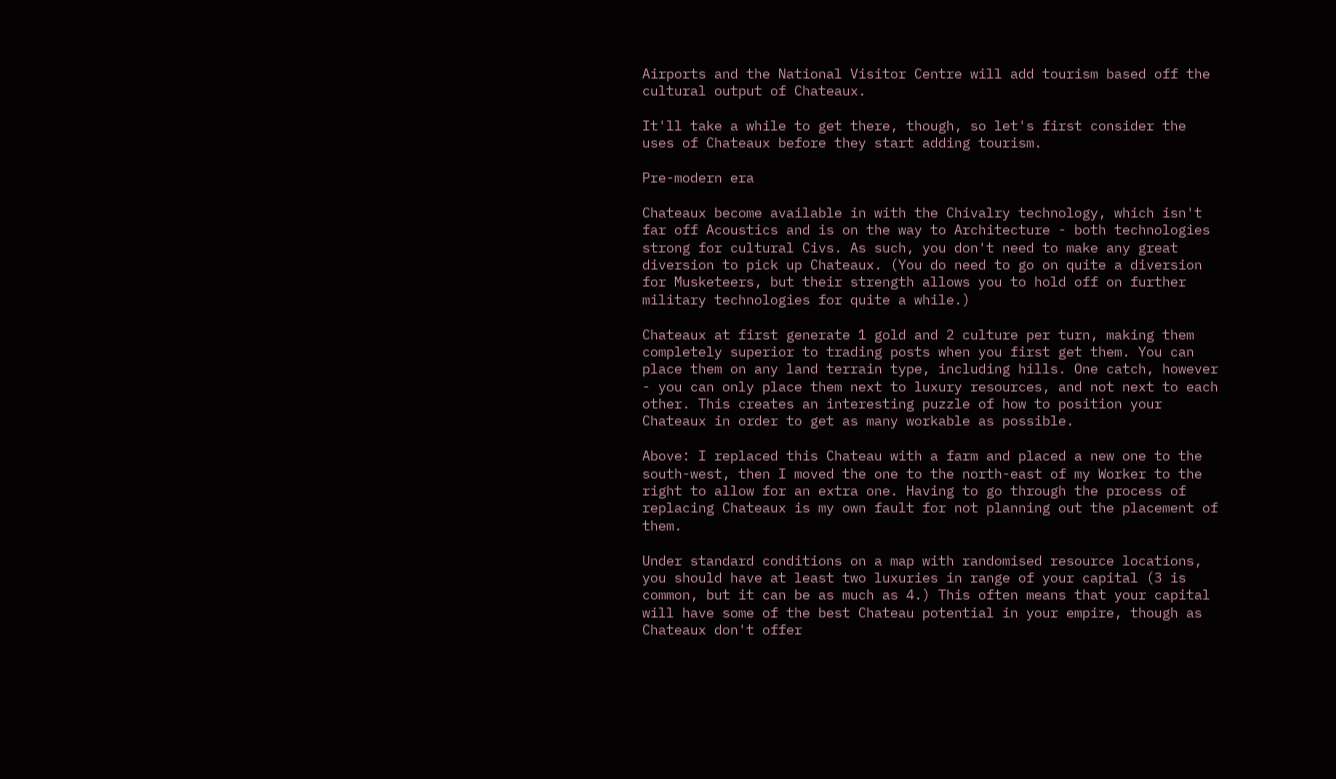Airports and the National Visitor Centre will add tourism based off the cultural output of Chateaux.

It'll take a while to get there, though, so let's first consider the uses of Chateaux before they start adding tourism.

Pre-modern era

Chateaux become available in with the Chivalry technology, which isn't far off Acoustics and is on the way to Architecture - both technologies strong for cultural Civs. As such, you don't need to make any great diversion to pick up Chateaux. (You do need to go on quite a diversion for Musketeers, but their strength allows you to hold off on further military technologies for quite a while.)

Chateaux at first generate 1 gold and 2 culture per turn, making them completely superior to trading posts when you first get them. You can place them on any land terrain type, including hills. One catch, however - you can only place them next to luxury resources, and not next to each other. This creates an interesting puzzle of how to position your Chateaux in order to get as many workable as possible.

Above: I replaced this Chateau with a farm and placed a new one to the south-west, then I moved the one to the north-east of my Worker to the right to allow for an extra one. Having to go through the process of replacing Chateaux is my own fault for not planning out the placement of them.

Under standard conditions on a map with randomised resource locations, you should have at least two luxuries in range of your capital (3 is common, but it can be as much as 4.) This often means that your capital will have some of the best Chateau potential in your empire, though as Chateaux don't offer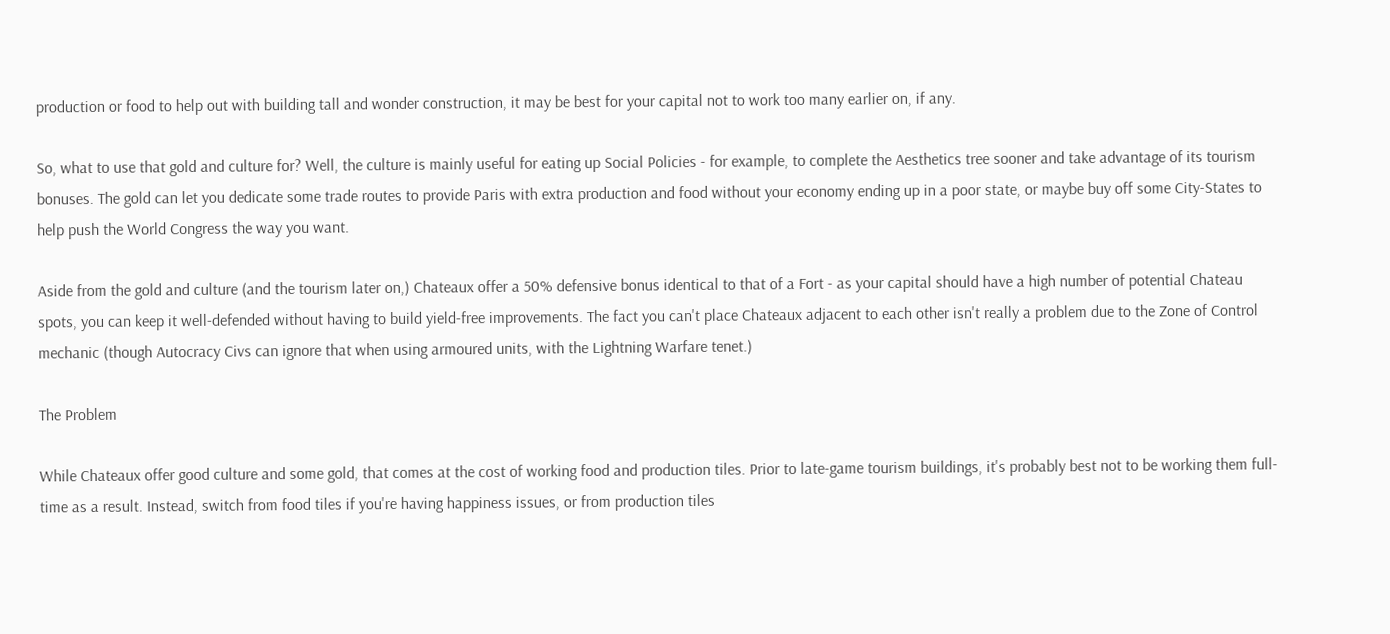production or food to help out with building tall and wonder construction, it may be best for your capital not to work too many earlier on, if any.

So, what to use that gold and culture for? Well, the culture is mainly useful for eating up Social Policies - for example, to complete the Aesthetics tree sooner and take advantage of its tourism bonuses. The gold can let you dedicate some trade routes to provide Paris with extra production and food without your economy ending up in a poor state, or maybe buy off some City-States to help push the World Congress the way you want.

Aside from the gold and culture (and the tourism later on,) Chateaux offer a 50% defensive bonus identical to that of a Fort - as your capital should have a high number of potential Chateau spots, you can keep it well-defended without having to build yield-free improvements. The fact you can't place Chateaux adjacent to each other isn't really a problem due to the Zone of Control mechanic (though Autocracy Civs can ignore that when using armoured units, with the Lightning Warfare tenet.)

The Problem

While Chateaux offer good culture and some gold, that comes at the cost of working food and production tiles. Prior to late-game tourism buildings, it's probably best not to be working them full-time as a result. Instead, switch from food tiles if you're having happiness issues, or from production tiles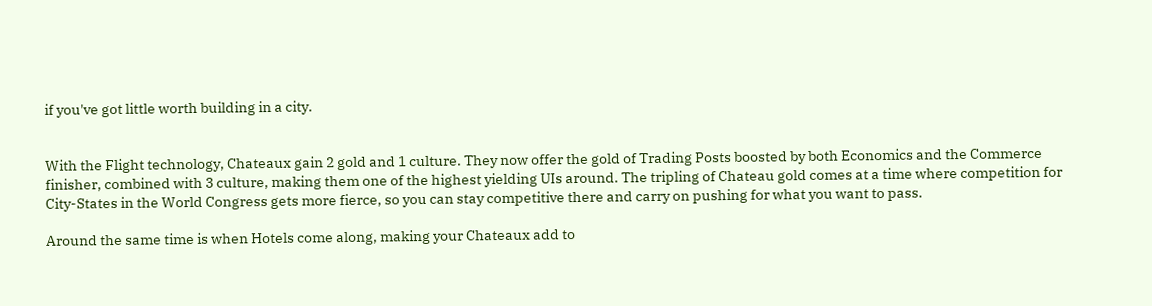if you've got little worth building in a city.


With the Flight technology, Chateaux gain 2 gold and 1 culture. They now offer the gold of Trading Posts boosted by both Economics and the Commerce finisher, combined with 3 culture, making them one of the highest yielding UIs around. The tripling of Chateau gold comes at a time where competition for City-States in the World Congress gets more fierce, so you can stay competitive there and carry on pushing for what you want to pass.

Around the same time is when Hotels come along, making your Chateaux add to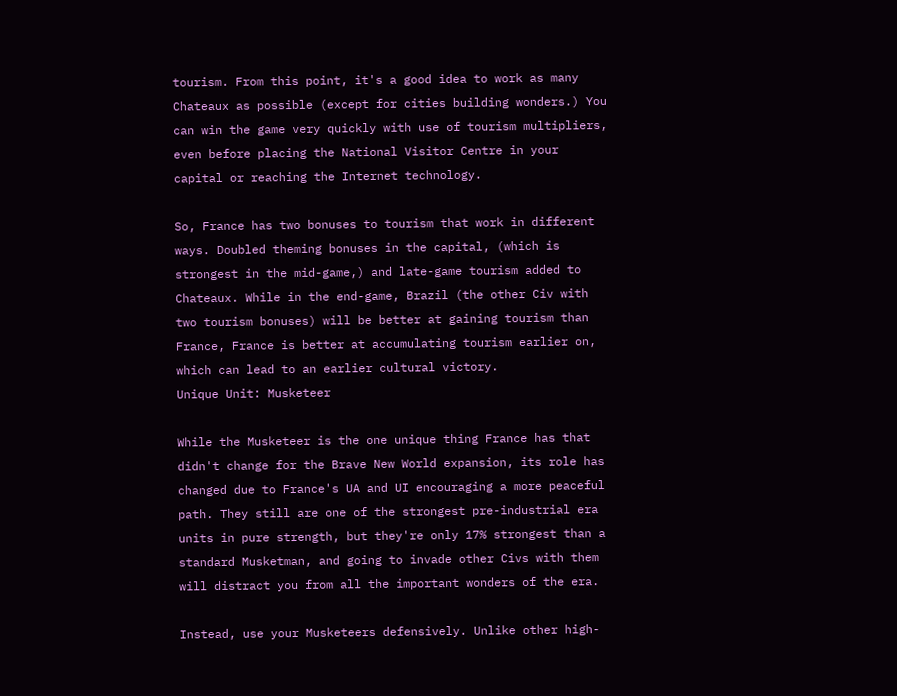tourism. From this point, it's a good idea to work as many Chateaux as possible (except for cities building wonders.) You can win the game very quickly with use of tourism multipliers, even before placing the National Visitor Centre in your capital or reaching the Internet technology.

So, France has two bonuses to tourism that work in different ways. Doubled theming bonuses in the capital, (which is strongest in the mid-game,) and late-game tourism added to Chateaux. While in the end-game, Brazil (the other Civ with two tourism bonuses) will be better at gaining tourism than France, France is better at accumulating tourism earlier on, which can lead to an earlier cultural victory.
Unique Unit: Musketeer

While the Musketeer is the one unique thing France has that didn't change for the Brave New World expansion, its role has changed due to France's UA and UI encouraging a more peaceful path. They still are one of the strongest pre-industrial era units in pure strength, but they're only 17% strongest than a standard Musketman, and going to invade other Civs with them will distract you from all the important wonders of the era.

Instead, use your Musketeers defensively. Unlike other high-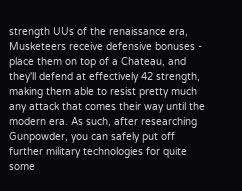strength UUs of the renaissance era, Musketeers receive defensive bonuses - place them on top of a Chateau, and they'll defend at effectively 42 strength, making them able to resist pretty much any attack that comes their way until the modern era. As such, after researching Gunpowder, you can safely put off further military technologies for quite some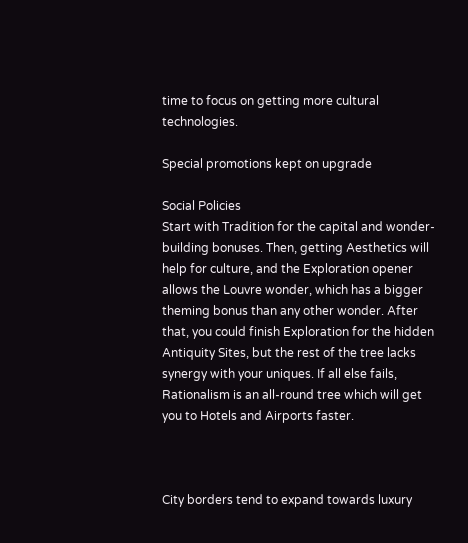time to focus on getting more cultural technologies.

Special promotions kept on upgrade

Social Policies
Start with Tradition for the capital and wonder-building bonuses. Then, getting Aesthetics will help for culture, and the Exploration opener allows the Louvre wonder, which has a bigger theming bonus than any other wonder. After that, you could finish Exploration for the hidden Antiquity Sites, but the rest of the tree lacks synergy with your uniques. If all else fails, Rationalism is an all-round tree which will get you to Hotels and Airports faster.



City borders tend to expand towards luxury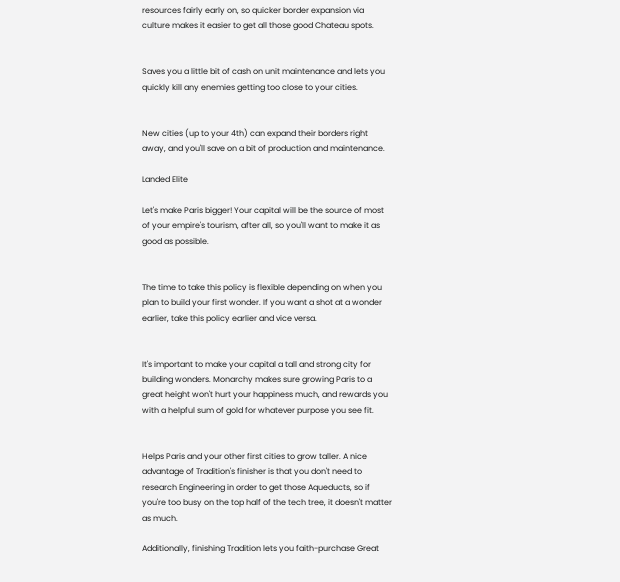resources fairly early on, so quicker border expansion via culture makes it easier to get all those good Chateau spots.


Saves you a little bit of cash on unit maintenance and lets you quickly kill any enemies getting too close to your cities.


New cities (up to your 4th) can expand their borders right away, and you'll save on a bit of production and maintenance.

Landed Elite

Let's make Paris bigger! Your capital will be the source of most of your empire's tourism, after all, so you'll want to make it as good as possible.


The time to take this policy is flexible depending on when you plan to build your first wonder. If you want a shot at a wonder earlier, take this policy earlier and vice versa.


It's important to make your capital a tall and strong city for building wonders. Monarchy makes sure growing Paris to a great height won't hurt your happiness much, and rewards you with a helpful sum of gold for whatever purpose you see fit.


Helps Paris and your other first cities to grow taller. A nice advantage of Tradition's finisher is that you don't need to research Engineering in order to get those Aqueducts, so if you're too busy on the top half of the tech tree, it doesn't matter as much.

Additionally, finishing Tradition lets you faith-purchase Great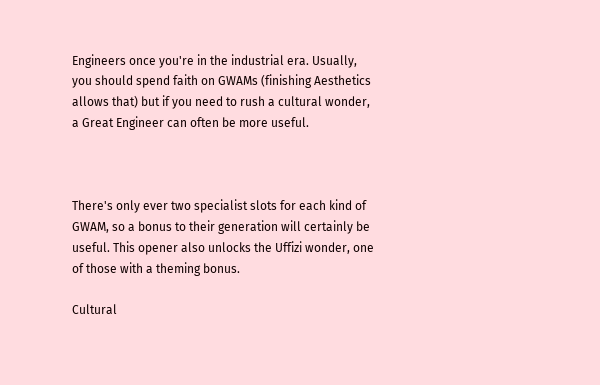Engineers once you're in the industrial era. Usually, you should spend faith on GWAMs (finishing Aesthetics allows that) but if you need to rush a cultural wonder, a Great Engineer can often be more useful.



There's only ever two specialist slots for each kind of GWAM, so a bonus to their generation will certainly be useful. This opener also unlocks the Uffizi wonder, one of those with a theming bonus.

Cultural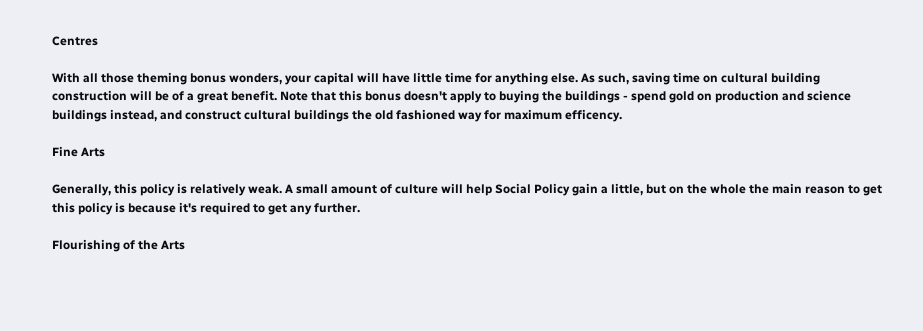Centres

With all those theming bonus wonders, your capital will have little time for anything else. As such, saving time on cultural building construction will be of a great benefit. Note that this bonus doesn't apply to buying the buildings - spend gold on production and science buildings instead, and construct cultural buildings the old fashioned way for maximum efficency.

Fine Arts

Generally, this policy is relatively weak. A small amount of culture will help Social Policy gain a little, but on the whole the main reason to get this policy is because it's required to get any further.

Flourishing of the Arts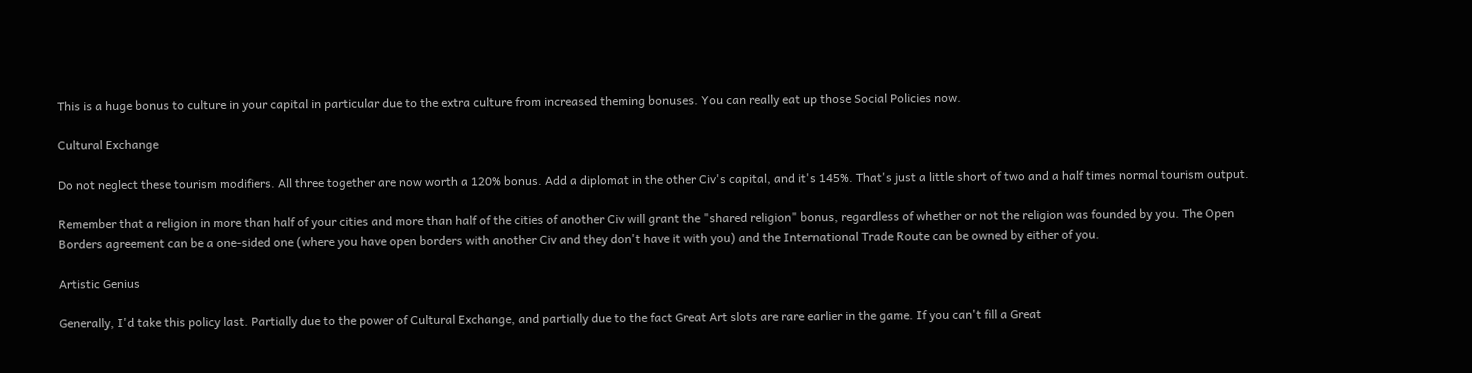This is a huge bonus to culture in your capital in particular due to the extra culture from increased theming bonuses. You can really eat up those Social Policies now.

Cultural Exchange

Do not neglect these tourism modifiers. All three together are now worth a 120% bonus. Add a diplomat in the other Civ's capital, and it's 145%. That's just a little short of two and a half times normal tourism output.

Remember that a religion in more than half of your cities and more than half of the cities of another Civ will grant the "shared religion" bonus, regardless of whether or not the religion was founded by you. The Open Borders agreement can be a one-sided one (where you have open borders with another Civ and they don't have it with you) and the International Trade Route can be owned by either of you.

Artistic Genius

Generally, I'd take this policy last. Partially due to the power of Cultural Exchange, and partially due to the fact Great Art slots are rare earlier in the game. If you can't fill a Great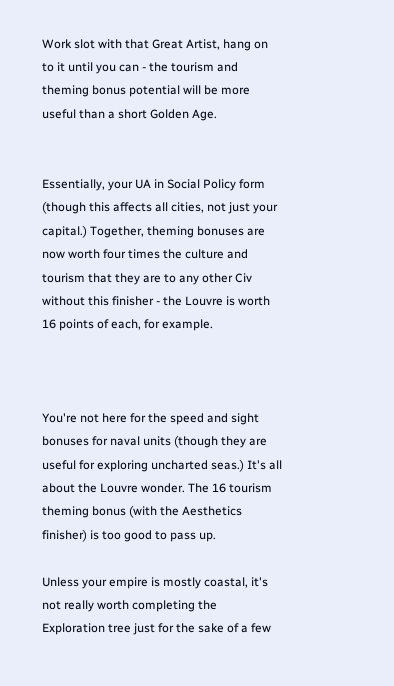Work slot with that Great Artist, hang on to it until you can - the tourism and theming bonus potential will be more useful than a short Golden Age.


Essentially, your UA in Social Policy form (though this affects all cities, not just your capital.) Together, theming bonuses are now worth four times the culture and tourism that they are to any other Civ without this finisher - the Louvre is worth 16 points of each, for example.



You're not here for the speed and sight bonuses for naval units (though they are useful for exploring uncharted seas.) It's all about the Louvre wonder. The 16 tourism theming bonus (with the Aesthetics finisher) is too good to pass up.

Unless your empire is mostly coastal, it's not really worth completing the Exploration tree just for the sake of a few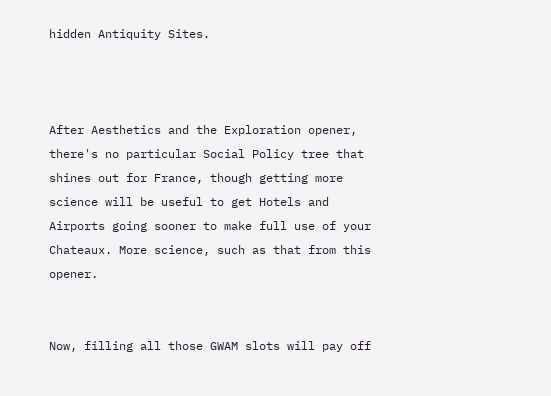hidden Antiquity Sites.



After Aesthetics and the Exploration opener, there's no particular Social Policy tree that shines out for France, though getting more science will be useful to get Hotels and Airports going sooner to make full use of your Chateaux. More science, such as that from this opener.


Now, filling all those GWAM slots will pay off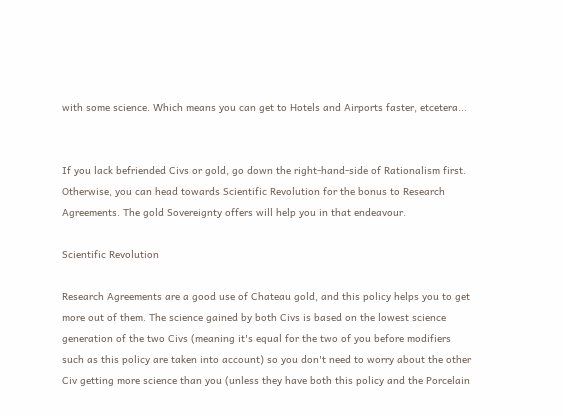with some science. Which means you can get to Hotels and Airports faster, etcetera...


If you lack befriended Civs or gold, go down the right-hand-side of Rationalism first. Otherwise, you can head towards Scientific Revolution for the bonus to Research Agreements. The gold Sovereignty offers will help you in that endeavour.

Scientific Revolution

Research Agreements are a good use of Chateau gold, and this policy helps you to get more out of them. The science gained by both Civs is based on the lowest science generation of the two Civs (meaning it's equal for the two of you before modifiers such as this policy are taken into account) so you don't need to worry about the other Civ getting more science than you (unless they have both this policy and the Porcelain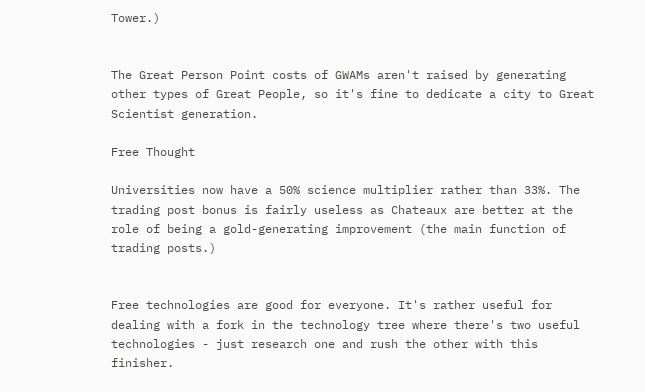Tower.)


The Great Person Point costs of GWAMs aren't raised by generating other types of Great People, so it's fine to dedicate a city to Great Scientist generation.

Free Thought

Universities now have a 50% science multiplier rather than 33%. The trading post bonus is fairly useless as Chateaux are better at the role of being a gold-generating improvement (the main function of trading posts.)


Free technologies are good for everyone. It's rather useful for dealing with a fork in the technology tree where there's two useful technologies - just research one and rush the other with this finisher.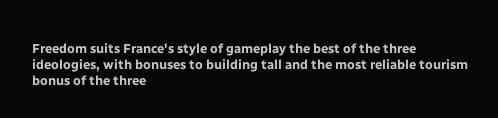Freedom suits France's style of gameplay the best of the three ideologies, with bonuses to building tall and the most reliable tourism bonus of the three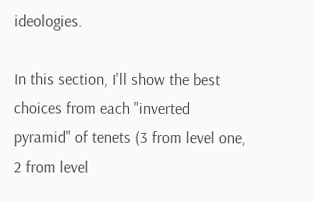ideologies.

In this section, I'll show the best choices from each "inverted pyramid" of tenets (3 from level one, 2 from level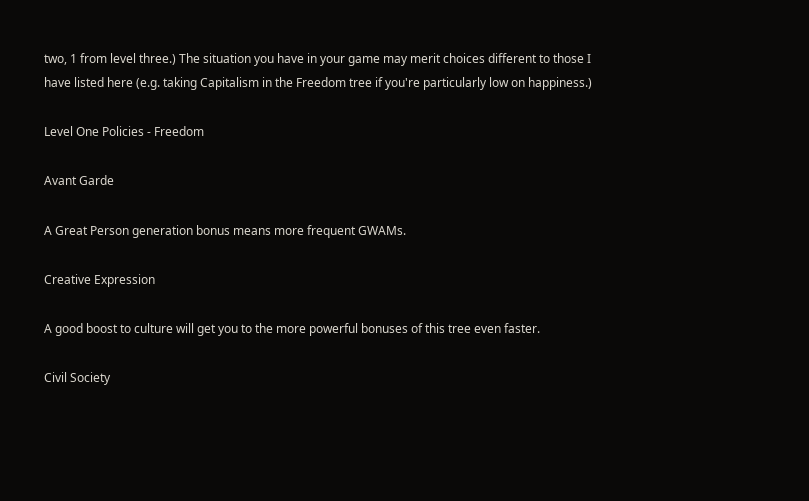two, 1 from level three.) The situation you have in your game may merit choices different to those I have listed here (e.g. taking Capitalism in the Freedom tree if you're particularly low on happiness.)

Level One Policies - Freedom

Avant Garde

A Great Person generation bonus means more frequent GWAMs.

Creative Expression

A good boost to culture will get you to the more powerful bonuses of this tree even faster.

Civil Society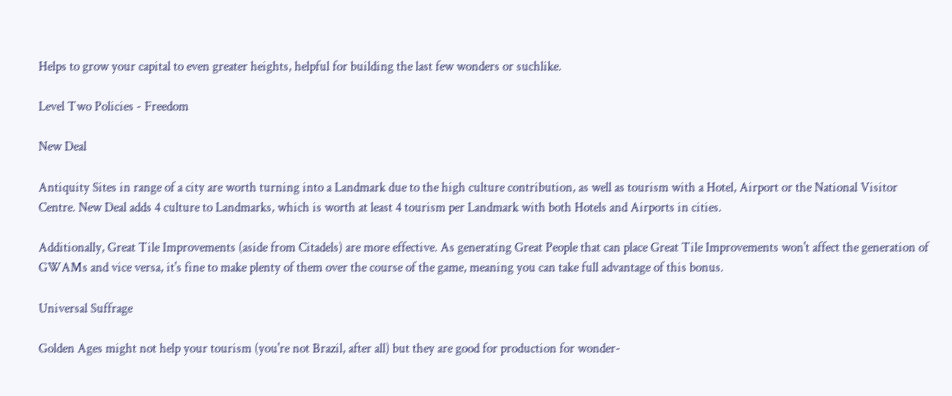Helps to grow your capital to even greater heights, helpful for building the last few wonders or suchlike.

Level Two Policies - Freedom

New Deal

Antiquity Sites in range of a city are worth turning into a Landmark due to the high culture contribution, as well as tourism with a Hotel, Airport or the National Visitor Centre. New Deal adds 4 culture to Landmarks, which is worth at least 4 tourism per Landmark with both Hotels and Airports in cities.

Additionally, Great Tile Improvements (aside from Citadels) are more effective. As generating Great People that can place Great Tile Improvements won't affect the generation of GWAMs and vice versa, it's fine to make plenty of them over the course of the game, meaning you can take full advantage of this bonus.

Universal Suffrage

Golden Ages might not help your tourism (you're not Brazil, after all) but they are good for production for wonder-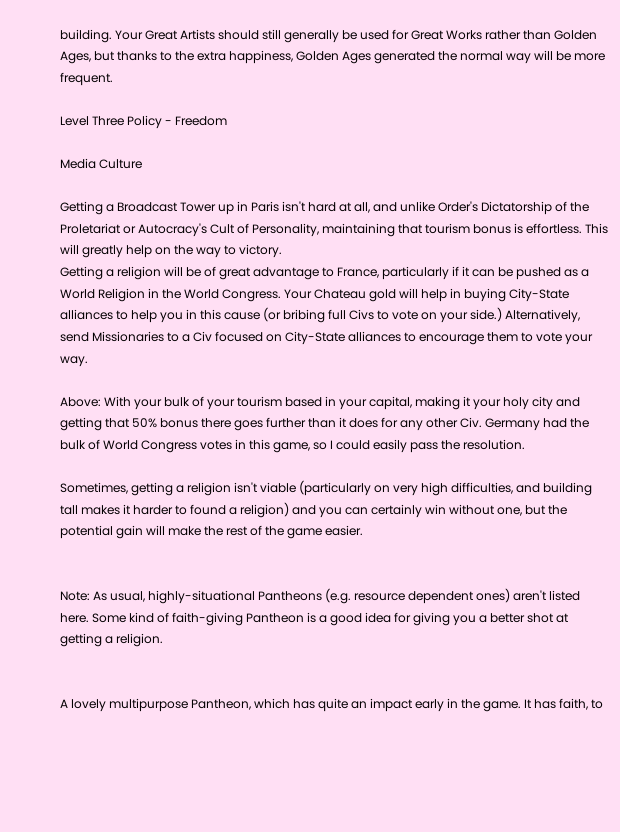building. Your Great Artists should still generally be used for Great Works rather than Golden Ages, but thanks to the extra happiness, Golden Ages generated the normal way will be more frequent.

Level Three Policy - Freedom

Media Culture

Getting a Broadcast Tower up in Paris isn't hard at all, and unlike Order's Dictatorship of the Proletariat or Autocracy's Cult of Personality, maintaining that tourism bonus is effortless. This will greatly help on the way to victory.
Getting a religion will be of great advantage to France, particularly if it can be pushed as a World Religion in the World Congress. Your Chateau gold will help in buying City-State alliances to help you in this cause (or bribing full Civs to vote on your side.) Alternatively, send Missionaries to a Civ focused on City-State alliances to encourage them to vote your way.

Above: With your bulk of your tourism based in your capital, making it your holy city and getting that 50% bonus there goes further than it does for any other Civ. Germany had the bulk of World Congress votes in this game, so I could easily pass the resolution.

Sometimes, getting a religion isn't viable (particularly on very high difficulties, and building tall makes it harder to found a religion) and you can certainly win without one, but the potential gain will make the rest of the game easier.


Note: As usual, highly-situational Pantheons (e.g. resource dependent ones) aren't listed here. Some kind of faith-giving Pantheon is a good idea for giving you a better shot at getting a religion.


A lovely multipurpose Pantheon, which has quite an impact early in the game. It has faith, to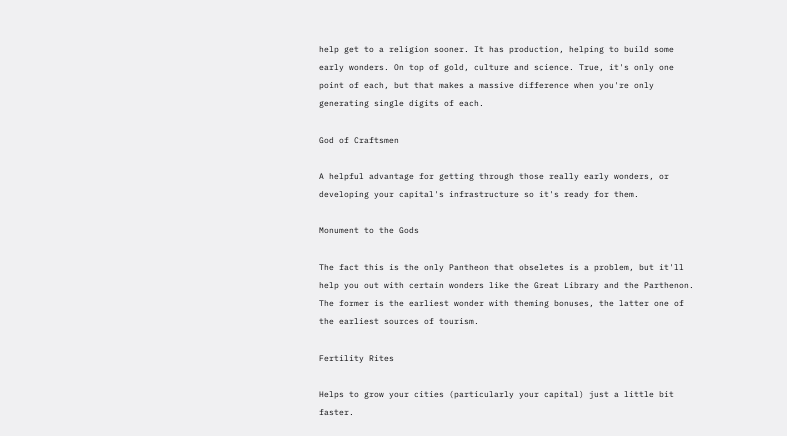help get to a religion sooner. It has production, helping to build some early wonders. On top of gold, culture and science. True, it's only one point of each, but that makes a massive difference when you're only generating single digits of each.

God of Craftsmen

A helpful advantage for getting through those really early wonders, or developing your capital's infrastructure so it's ready for them.

Monument to the Gods

The fact this is the only Pantheon that obseletes is a problem, but it'll help you out with certain wonders like the Great Library and the Parthenon. The former is the earliest wonder with theming bonuses, the latter one of the earliest sources of tourism.

Fertility Rites

Helps to grow your cities (particularly your capital) just a little bit faster.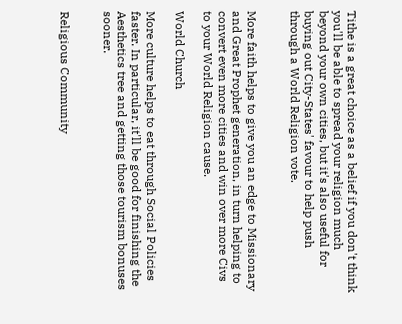Tithe is a great choice as a belief if you don't think you'll be able to spread your religion much beyond your own cities, but it's also useful for buying out City-States' favour to help push through a World Religion vote.


More faith helps to give you an edge to Missionary and Great Prophet generation, in turn helping to convert even more cities and win over more Civs to your World Religion cause.

World Church

More culture helps to eat through Social Policies faster. In particular, it'll be good for finishing the Aesthetics tree and getting those tourism bonuses sooner.


Religious Community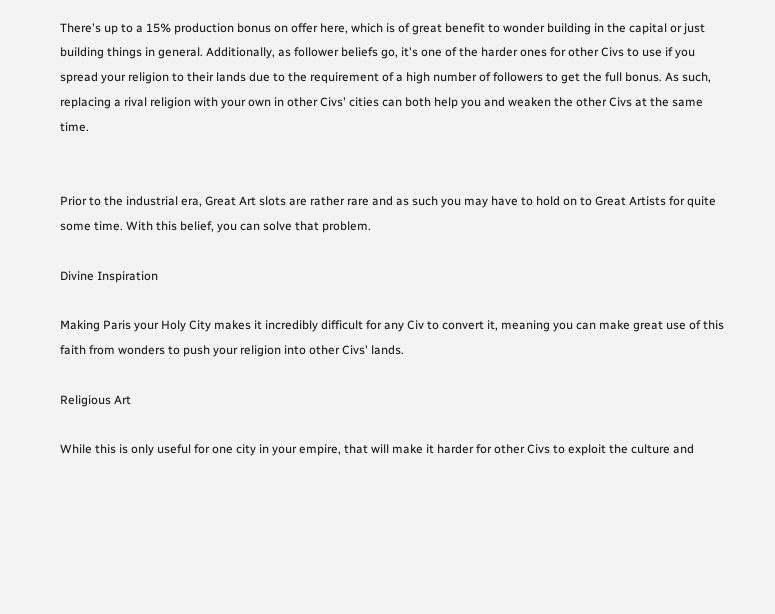There's up to a 15% production bonus on offer here, which is of great benefit to wonder building in the capital or just building things in general. Additionally, as follower beliefs go, it's one of the harder ones for other Civs to use if you spread your religion to their lands due to the requirement of a high number of followers to get the full bonus. As such, replacing a rival religion with your own in other Civs' cities can both help you and weaken the other Civs at the same time.


Prior to the industrial era, Great Art slots are rather rare and as such you may have to hold on to Great Artists for quite some time. With this belief, you can solve that problem.

Divine Inspiration

Making Paris your Holy City makes it incredibly difficult for any Civ to convert it, meaning you can make great use of this faith from wonders to push your religion into other Civs' lands.

Religious Art

While this is only useful for one city in your empire, that will make it harder for other Civs to exploit the culture and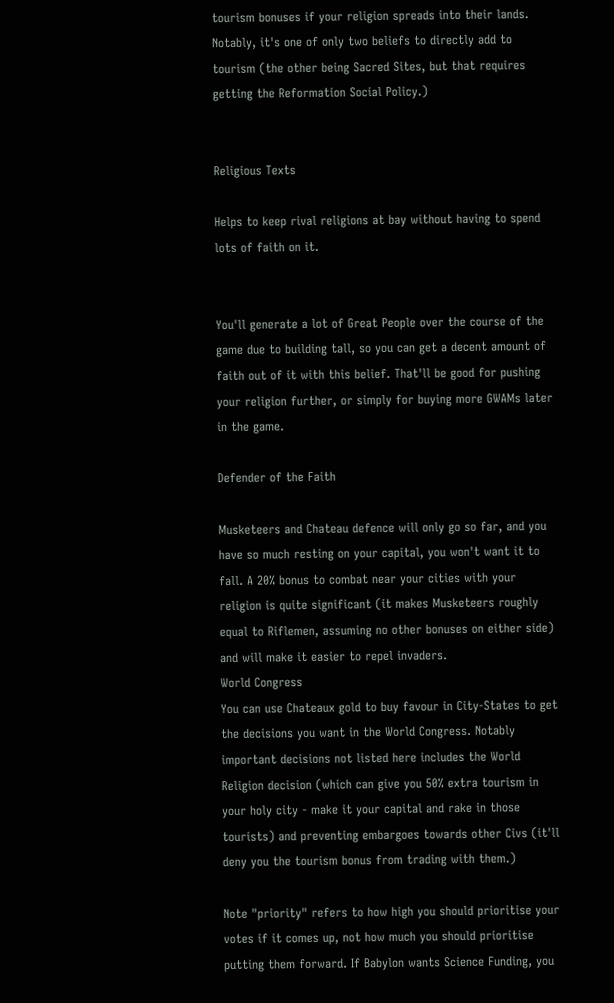tourism bonuses if your religion spreads into their lands. Notably, it's one of only two beliefs to directly add to tourism (the other being Sacred Sites, but that requires getting the Reformation Social Policy.)


Religious Texts

Helps to keep rival religions at bay without having to spend lots of faith on it.


You'll generate a lot of Great People over the course of the game due to building tall, so you can get a decent amount of faith out of it with this belief. That'll be good for pushing your religion further, or simply for buying more GWAMs later in the game.

Defender of the Faith

Musketeers and Chateau defence will only go so far, and you have so much resting on your capital, you won't want it to fall. A 20% bonus to combat near your cities with your religion is quite significant (it makes Musketeers roughly equal to Riflemen, assuming no other bonuses on either side) and will make it easier to repel invaders.
World Congress
You can use Chateaux gold to buy favour in City-States to get the decisions you want in the World Congress. Notably important decisions not listed here includes the World Religion decision (which can give you 50% extra tourism in your holy city - make it your capital and rake in those tourists) and preventing embargoes towards other Civs (it'll deny you the tourism bonus from trading with them.)

Note "priority" refers to how high you should prioritise your votes if it comes up, not how much you should prioritise putting them forward. If Babylon wants Science Funding, you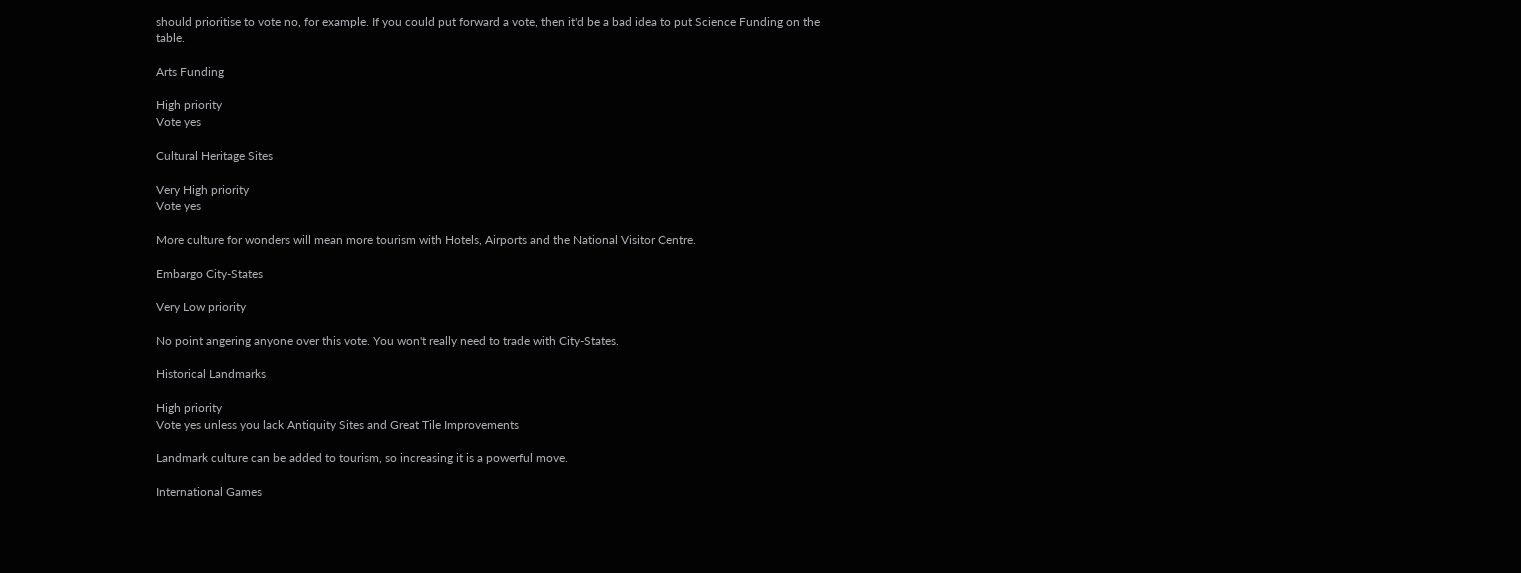should prioritise to vote no, for example. If you could put forward a vote, then it'd be a bad idea to put Science Funding on the table.

Arts Funding

High priority
Vote yes

Cultural Heritage Sites

Very High priority
Vote yes

More culture for wonders will mean more tourism with Hotels, Airports and the National Visitor Centre.

Embargo City-States

Very Low priority

No point angering anyone over this vote. You won't really need to trade with City-States.

Historical Landmarks

High priority
Vote yes unless you lack Antiquity Sites and Great Tile Improvements

Landmark culture can be added to tourism, so increasing it is a powerful move.

International Games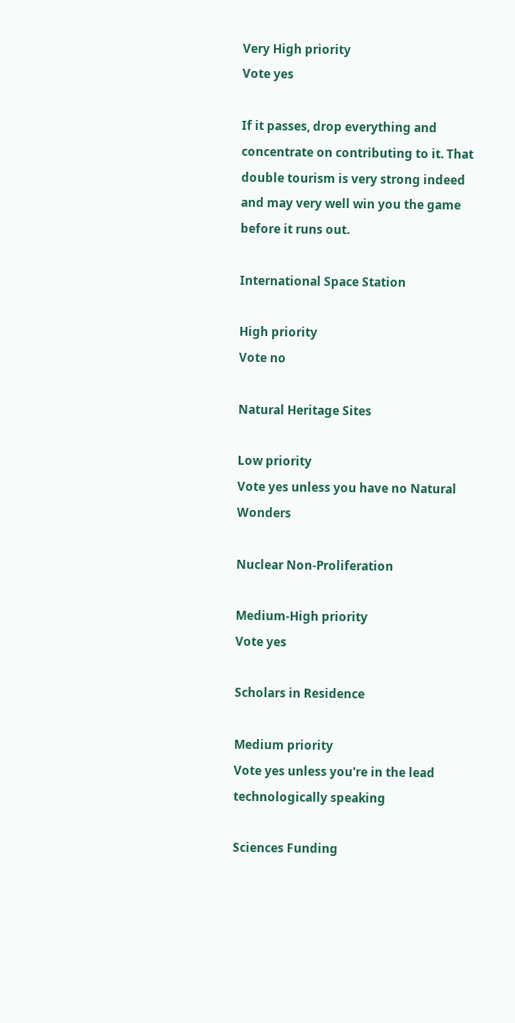Very High priority
Vote yes

If it passes, drop everything and concentrate on contributing to it. That double tourism is very strong indeed and may very well win you the game before it runs out.

International Space Station

High priority
Vote no

Natural Heritage Sites

Low priority
Vote yes unless you have no Natural Wonders

Nuclear Non-Proliferation

Medium-High priority
Vote yes

Scholars in Residence

Medium priority
Vote yes unless you're in the lead technologically speaking

Sciences Funding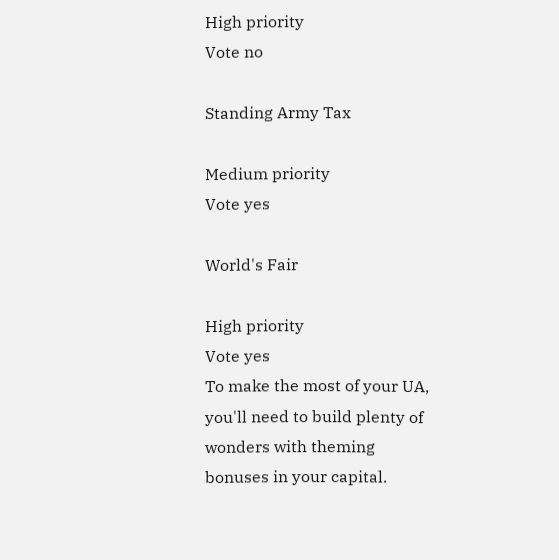High priority
Vote no

Standing Army Tax

Medium priority
Vote yes

World's Fair

High priority
Vote yes
To make the most of your UA, you'll need to build plenty of wonders with theming bonuses in your capital.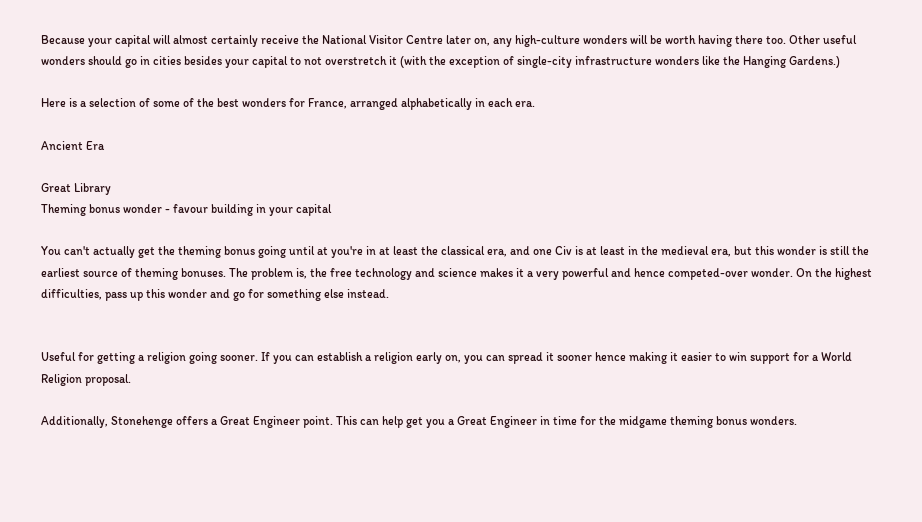Because your capital will almost certainly receive the National Visitor Centre later on, any high-culture wonders will be worth having there too. Other useful wonders should go in cities besides your capital to not overstretch it (with the exception of single-city infrastructure wonders like the Hanging Gardens.)

Here is a selection of some of the best wonders for France, arranged alphabetically in each era.

Ancient Era

Great Library
Theming bonus wonder - favour building in your capital

You can't actually get the theming bonus going until at you're in at least the classical era, and one Civ is at least in the medieval era, but this wonder is still the earliest source of theming bonuses. The problem is, the free technology and science makes it a very powerful and hence competed-over wonder. On the highest difficulties, pass up this wonder and go for something else instead.


Useful for getting a religion going sooner. If you can establish a religion early on, you can spread it sooner hence making it easier to win support for a World Religion proposal.

Additionally, Stonehenge offers a Great Engineer point. This can help get you a Great Engineer in time for the midgame theming bonus wonders.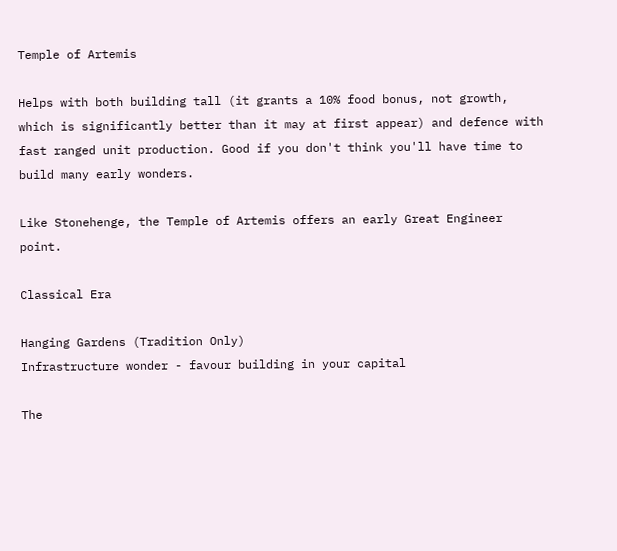Temple of Artemis

Helps with both building tall (it grants a 10% food bonus, not growth, which is significantly better than it may at first appear) and defence with fast ranged unit production. Good if you don't think you'll have time to build many early wonders.

Like Stonehenge, the Temple of Artemis offers an early Great Engineer point.

Classical Era

Hanging Gardens (Tradition Only)
Infrastructure wonder - favour building in your capital

The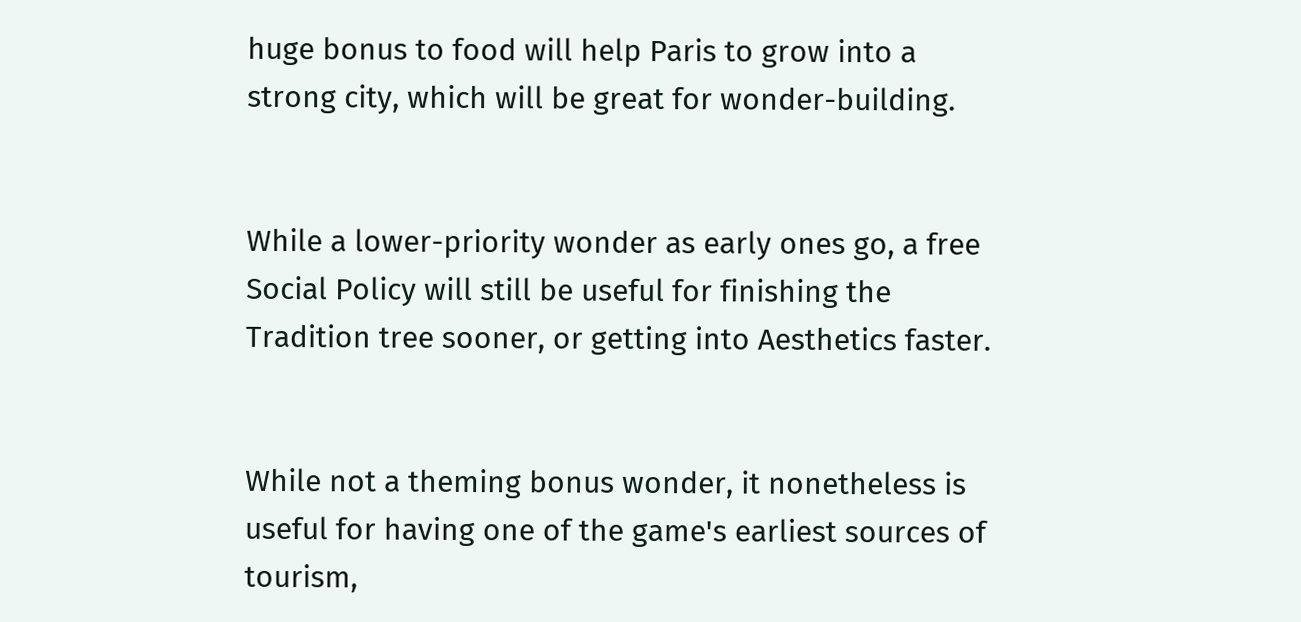huge bonus to food will help Paris to grow into a strong city, which will be great for wonder-building.


While a lower-priority wonder as early ones go, a free Social Policy will still be useful for finishing the Tradition tree sooner, or getting into Aesthetics faster.


While not a theming bonus wonder, it nonetheless is useful for having one of the game's earliest sources of tourism,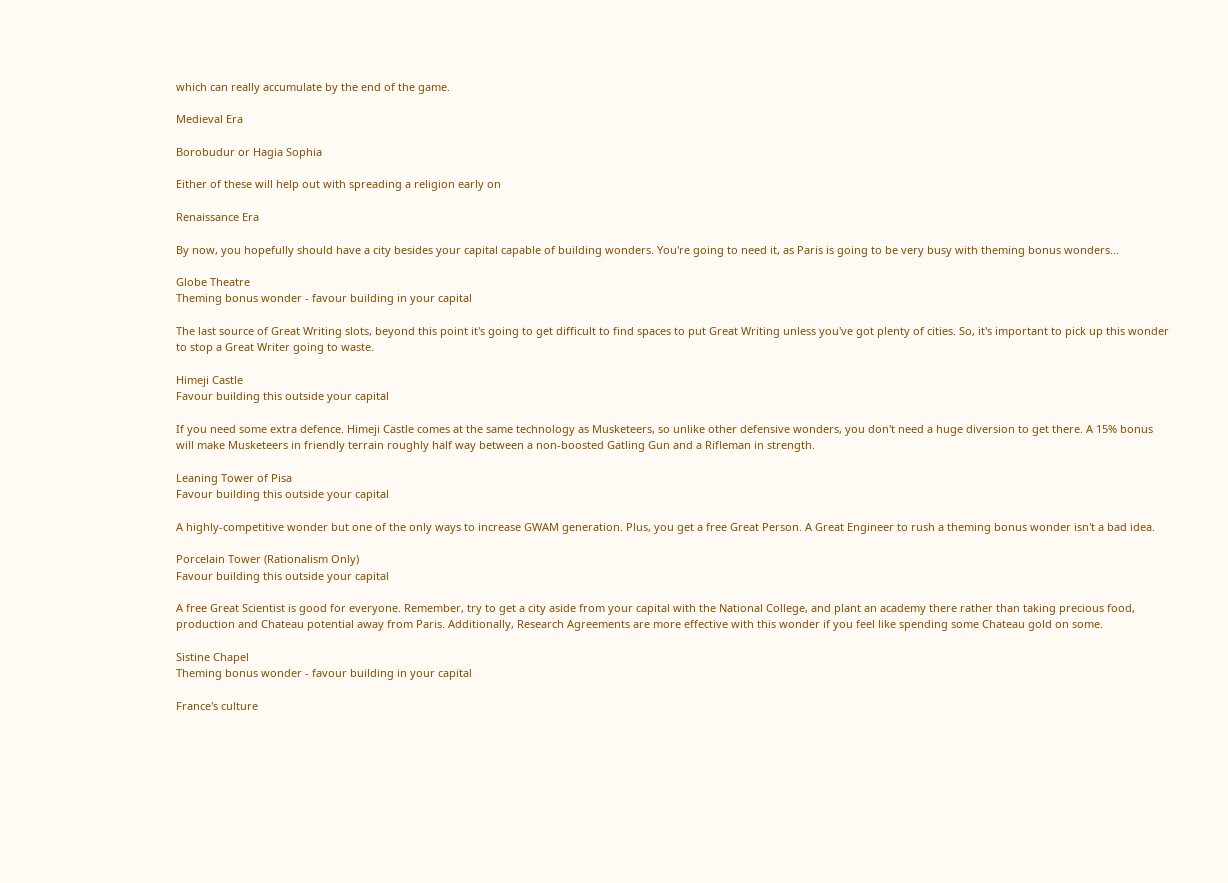which can really accumulate by the end of the game.

Medieval Era

Borobudur or Hagia Sophia

Either of these will help out with spreading a religion early on

Renaissance Era

By now, you hopefully should have a city besides your capital capable of building wonders. You're going to need it, as Paris is going to be very busy with theming bonus wonders...

Globe Theatre
Theming bonus wonder - favour building in your capital

The last source of Great Writing slots, beyond this point it's going to get difficult to find spaces to put Great Writing unless you've got plenty of cities. So, it's important to pick up this wonder to stop a Great Writer going to waste.

Himeji Castle
Favour building this outside your capital

If you need some extra defence. Himeji Castle comes at the same technology as Musketeers, so unlike other defensive wonders, you don't need a huge diversion to get there. A 15% bonus will make Musketeers in friendly terrain roughly half way between a non-boosted Gatling Gun and a Rifleman in strength.

Leaning Tower of Pisa
Favour building this outside your capital

A highly-competitive wonder but one of the only ways to increase GWAM generation. Plus, you get a free Great Person. A Great Engineer to rush a theming bonus wonder isn't a bad idea.

Porcelain Tower (Rationalism Only)
Favour building this outside your capital

A free Great Scientist is good for everyone. Remember, try to get a city aside from your capital with the National College, and plant an academy there rather than taking precious food, production and Chateau potential away from Paris. Additionally, Research Agreements are more effective with this wonder if you feel like spending some Chateau gold on some.

Sistine Chapel
Theming bonus wonder - favour building in your capital

France's culture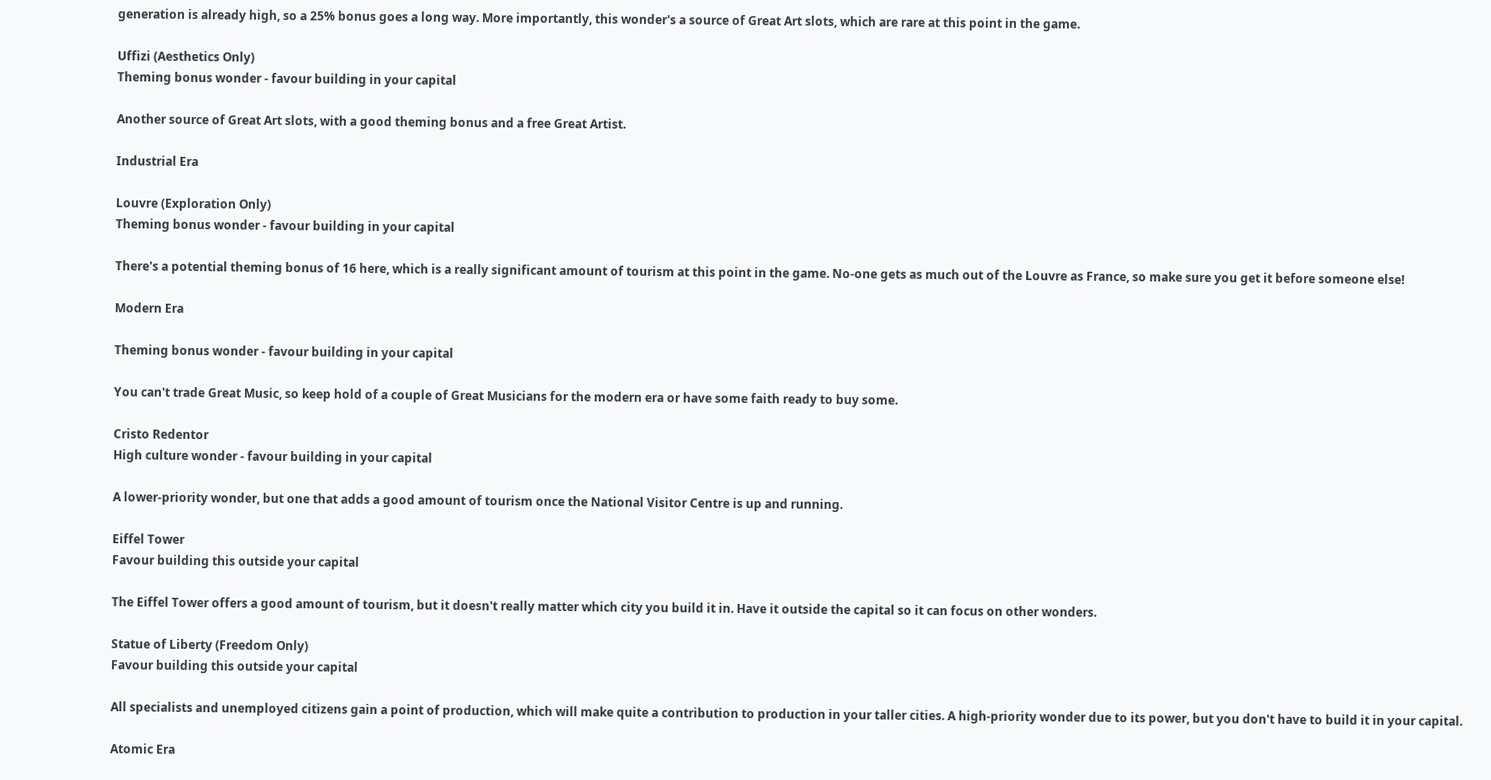generation is already high, so a 25% bonus goes a long way. More importantly, this wonder's a source of Great Art slots, which are rare at this point in the game.

Uffizi (Aesthetics Only)
Theming bonus wonder - favour building in your capital

Another source of Great Art slots, with a good theming bonus and a free Great Artist.

Industrial Era

Louvre (Exploration Only)
Theming bonus wonder - favour building in your capital

There's a potential theming bonus of 16 here, which is a really significant amount of tourism at this point in the game. No-one gets as much out of the Louvre as France, so make sure you get it before someone else!

Modern Era

Theming bonus wonder - favour building in your capital

You can't trade Great Music, so keep hold of a couple of Great Musicians for the modern era or have some faith ready to buy some.

Cristo Redentor
High culture wonder - favour building in your capital

A lower-priority wonder, but one that adds a good amount of tourism once the National Visitor Centre is up and running.

Eiffel Tower
Favour building this outside your capital

The Eiffel Tower offers a good amount of tourism, but it doesn't really matter which city you build it in. Have it outside the capital so it can focus on other wonders.

Statue of Liberty (Freedom Only)
Favour building this outside your capital

All specialists and unemployed citizens gain a point of production, which will make quite a contribution to production in your taller cities. A high-priority wonder due to its power, but you don't have to build it in your capital.

Atomic Era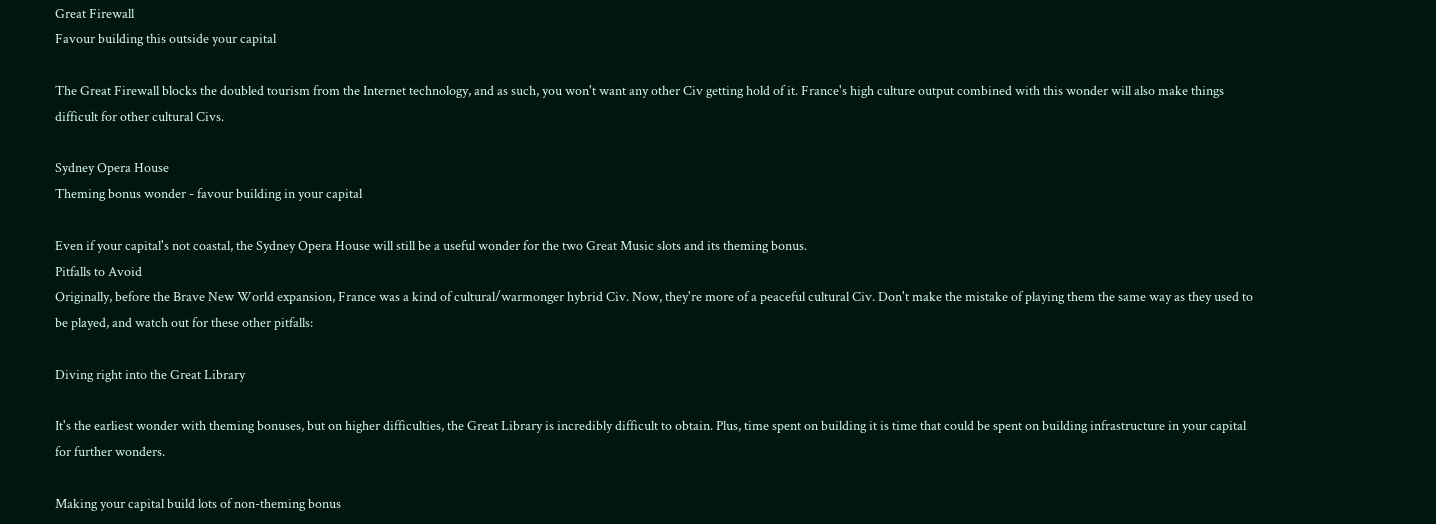Great Firewall
Favour building this outside your capital

The Great Firewall blocks the doubled tourism from the Internet technology, and as such, you won't want any other Civ getting hold of it. France's high culture output combined with this wonder will also make things difficult for other cultural Civs.

Sydney Opera House
Theming bonus wonder - favour building in your capital

Even if your capital's not coastal, the Sydney Opera House will still be a useful wonder for the two Great Music slots and its theming bonus.
Pitfalls to Avoid
Originally, before the Brave New World expansion, France was a kind of cultural/warmonger hybrid Civ. Now, they're more of a peaceful cultural Civ. Don't make the mistake of playing them the same way as they used to be played, and watch out for these other pitfalls:

Diving right into the Great Library

It's the earliest wonder with theming bonuses, but on higher difficulties, the Great Library is incredibly difficult to obtain. Plus, time spent on building it is time that could be spent on building infrastructure in your capital for further wonders.

Making your capital build lots of non-theming bonus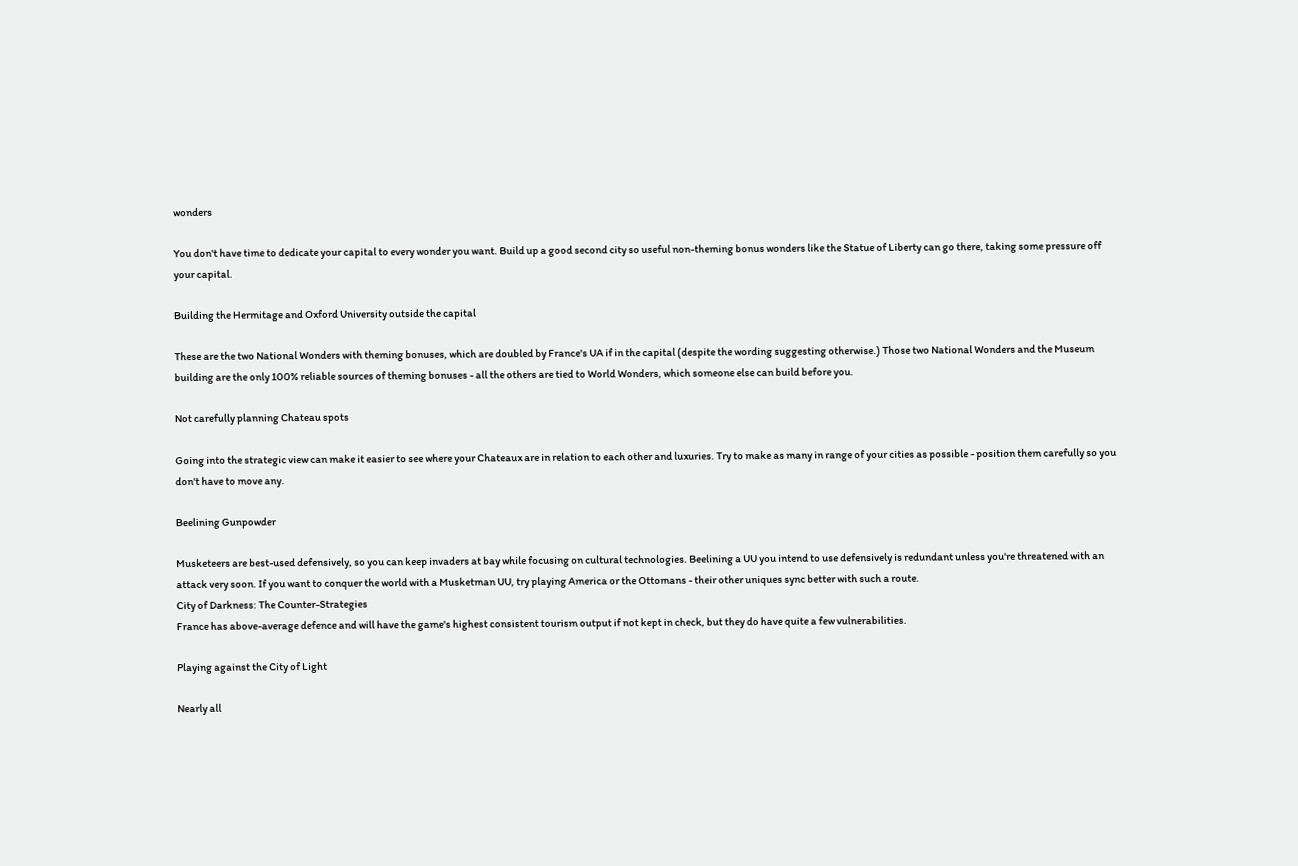wonders

You don't have time to dedicate your capital to every wonder you want. Build up a good second city so useful non-theming bonus wonders like the Statue of Liberty can go there, taking some pressure off your capital.

Building the Hermitage and Oxford University outside the capital

These are the two National Wonders with theming bonuses, which are doubled by France's UA if in the capital (despite the wording suggesting otherwise.) Those two National Wonders and the Museum building are the only 100% reliable sources of theming bonuses - all the others are tied to World Wonders, which someone else can build before you.

Not carefully planning Chateau spots

Going into the strategic view can make it easier to see where your Chateaux are in relation to each other and luxuries. Try to make as many in range of your cities as possible - position them carefully so you don't have to move any.

Beelining Gunpowder

Musketeers are best-used defensively, so you can keep invaders at bay while focusing on cultural technologies. Beelining a UU you intend to use defensively is redundant unless you're threatened with an attack very soon. If you want to conquer the world with a Musketman UU, try playing America or the Ottomans - their other uniques sync better with such a route.
City of Darkness: The Counter-Strategies
France has above-average defence and will have the game's highest consistent tourism output if not kept in check, but they do have quite a few vulnerabilities.

Playing against the City of Light

Nearly all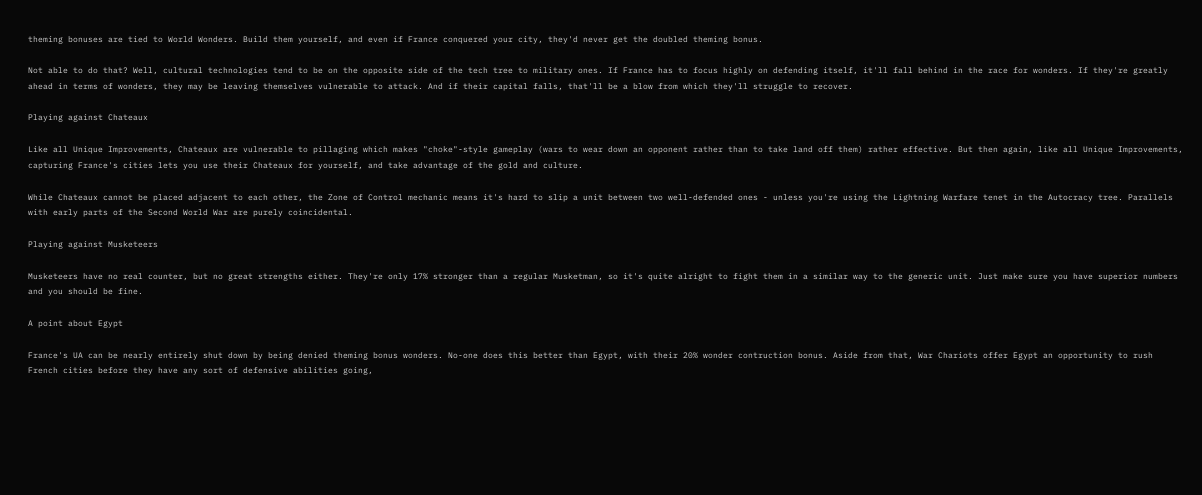theming bonuses are tied to World Wonders. Build them yourself, and even if France conquered your city, they'd never get the doubled theming bonus.

Not able to do that? Well, cultural technologies tend to be on the opposite side of the tech tree to military ones. If France has to focus highly on defending itself, it'll fall behind in the race for wonders. If they're greatly ahead in terms of wonders, they may be leaving themselves vulnerable to attack. And if their capital falls, that'll be a blow from which they'll struggle to recover.

Playing against Chateaux

Like all Unique Improvements, Chateaux are vulnerable to pillaging which makes "choke"-style gameplay (wars to wear down an opponent rather than to take land off them) rather effective. But then again, like all Unique Improvements, capturing France's cities lets you use their Chateaux for yourself, and take advantage of the gold and culture.

While Chateaux cannot be placed adjacent to each other, the Zone of Control mechanic means it's hard to slip a unit between two well-defended ones - unless you're using the Lightning Warfare tenet in the Autocracy tree. Parallels with early parts of the Second World War are purely coincidental.

Playing against Musketeers

Musketeers have no real counter, but no great strengths either. They're only 17% stronger than a regular Musketman, so it's quite alright to fight them in a similar way to the generic unit. Just make sure you have superior numbers and you should be fine.

A point about Egypt

France's UA can be nearly entirely shut down by being denied theming bonus wonders. No-one does this better than Egypt, with their 20% wonder contruction bonus. Aside from that, War Chariots offer Egypt an opportunity to rush French cities before they have any sort of defensive abilities going,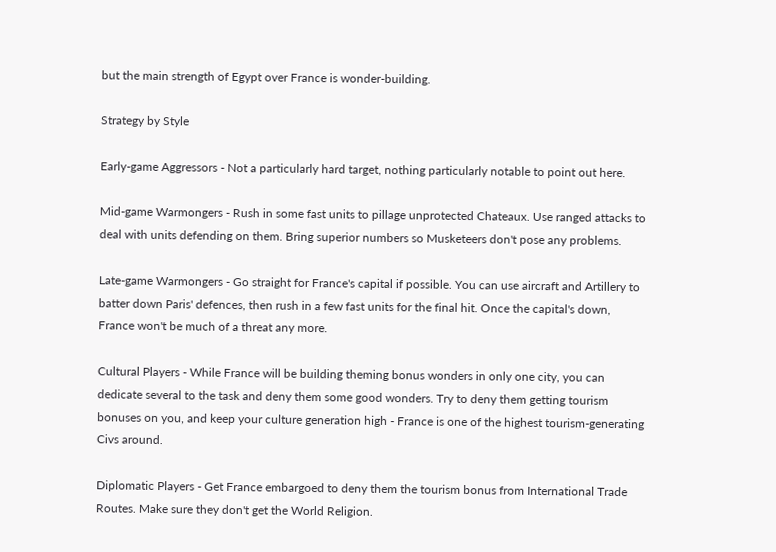but the main strength of Egypt over France is wonder-building.

Strategy by Style

Early-game Aggressors - Not a particularly hard target, nothing particularly notable to point out here.

Mid-game Warmongers - Rush in some fast units to pillage unprotected Chateaux. Use ranged attacks to deal with units defending on them. Bring superior numbers so Musketeers don't pose any problems.

Late-game Warmongers - Go straight for France's capital if possible. You can use aircraft and Artillery to batter down Paris' defences, then rush in a few fast units for the final hit. Once the capital's down, France won't be much of a threat any more.

Cultural Players - While France will be building theming bonus wonders in only one city, you can dedicate several to the task and deny them some good wonders. Try to deny them getting tourism bonuses on you, and keep your culture generation high - France is one of the highest tourism-generating Civs around.

Diplomatic Players - Get France embargoed to deny them the tourism bonus from International Trade Routes. Make sure they don't get the World Religion.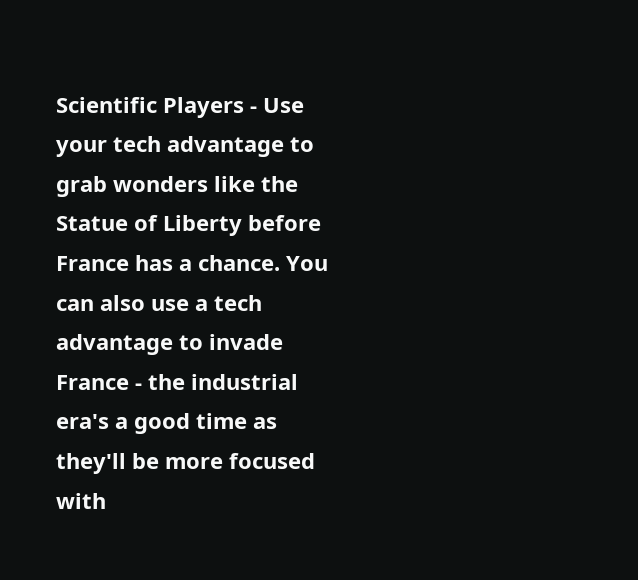Scientific Players - Use your tech advantage to grab wonders like the Statue of Liberty before France has a chance. You can also use a tech advantage to invade France - the industrial era's a good time as they'll be more focused with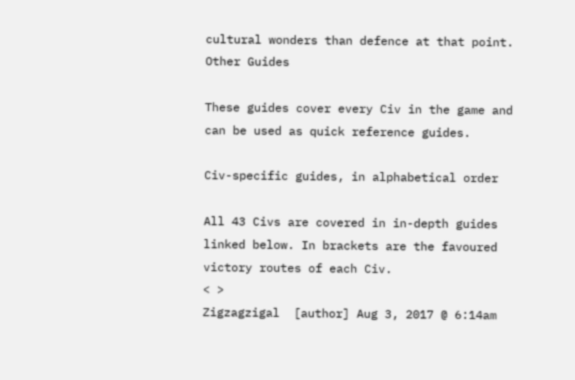cultural wonders than defence at that point.
Other Guides

These guides cover every Civ in the game and can be used as quick reference guides.

Civ-specific guides, in alphabetical order

All 43 Civs are covered in in-depth guides linked below. In brackets are the favoured victory routes of each Civ.
< >
Zigzagzigal  [author] Aug 3, 2017 @ 6:14am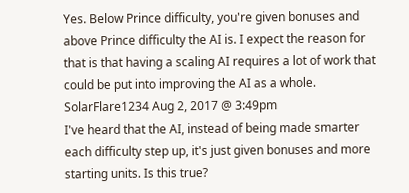Yes. Below Prince difficulty, you're given bonuses and above Prince difficulty the AI is. I expect the reason for that is that having a scaling AI requires a lot of work that could be put into improving the AI as a whole.
SolarFlare1234 Aug 2, 2017 @ 3:49pm
I've heard that the AI, instead of being made smarter each difficulty step up, it's just given bonuses and more starting units. Is this true?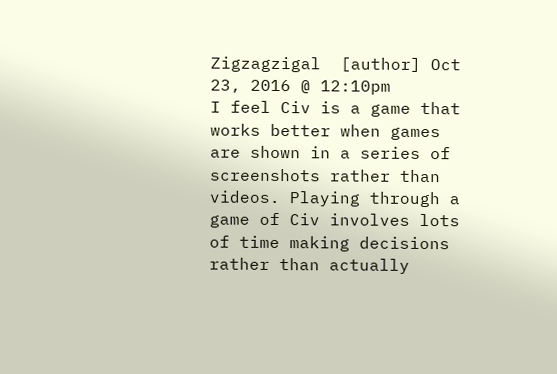Zigzagzigal  [author] Oct 23, 2016 @ 12:10pm
I feel Civ is a game that works better when games are shown in a series of screenshots rather than videos. Playing through a game of Civ involves lots of time making decisions rather than actually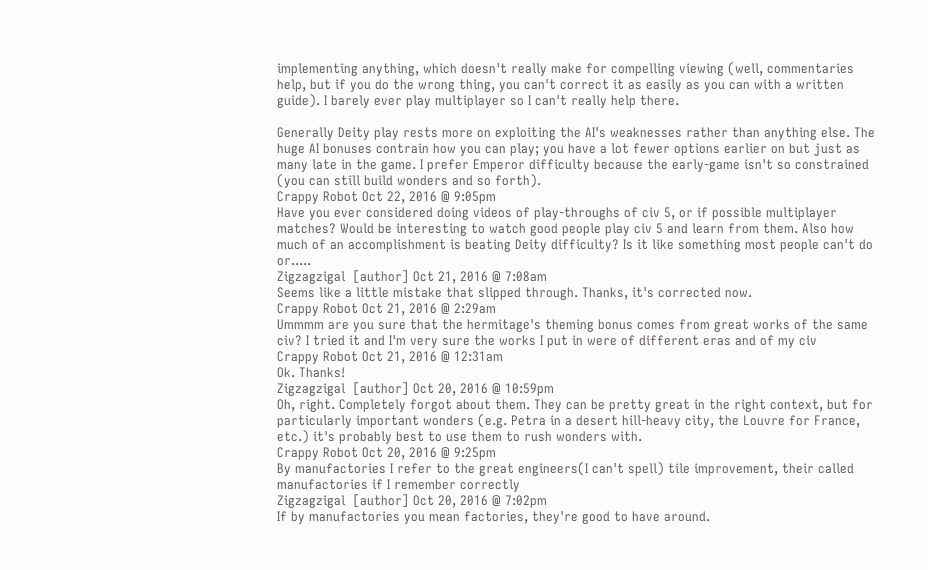implementing anything, which doesn't really make for compelling viewing (well, commentaries help, but if you do the wrong thing, you can't correct it as easily as you can with a written guide). I barely ever play multiplayer so I can't really help there.

Generally Deity play rests more on exploiting the AI's weaknesses rather than anything else. The huge AI bonuses contrain how you can play; you have a lot fewer options earlier on but just as many late in the game. I prefer Emperor difficulty because the early-game isn't so constrained (you can still build wonders and so forth).
Crappy Robot Oct 22, 2016 @ 9:05pm
Have you ever considered doing videos of play-throughs of civ 5, or if possible multiplayer matches? Would be interesting to watch good people play civ 5 and learn from them. Also how much of an accomplishment is beating Deity difficulty? Is it like something most people can't do or.....
Zigzagzigal  [author] Oct 21, 2016 @ 7:08am
Seems like a little mistake that slipped through. Thanks, it's corrected now.
Crappy Robot Oct 21, 2016 @ 2:29am
Ummmm are you sure that the hermitage's theming bonus comes from great works of the same civ? I tried it and I'm very sure the works I put in were of different eras and of my civ
Crappy Robot Oct 21, 2016 @ 12:31am
Ok. Thanks!
Zigzagzigal  [author] Oct 20, 2016 @ 10:59pm
Oh, right. Completely forgot about them. They can be pretty great in the right context, but for particularly important wonders (e.g. Petra in a desert hill-heavy city, the Louvre for France, etc.) it's probably best to use them to rush wonders with.
Crappy Robot Oct 20, 2016 @ 9:25pm
By manufactories I refer to the great engineers(I can't spell) tile improvement, their called manufactories if I remember correctly
Zigzagzigal  [author] Oct 20, 2016 @ 7:02pm
If by manufactories you mean factories, they're good to have around.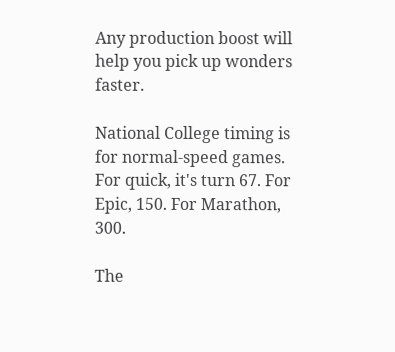Any production boost will help you pick up wonders faster.

National College timing is for normal-speed games. For quick, it's turn 67. For Epic, 150. For Marathon, 300.

The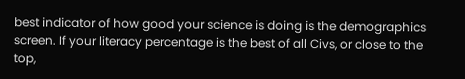best indicator of how good your science is doing is the demographics screen. If your literacy percentage is the best of all Civs, or close to the top,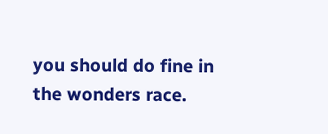you should do fine in the wonders race.